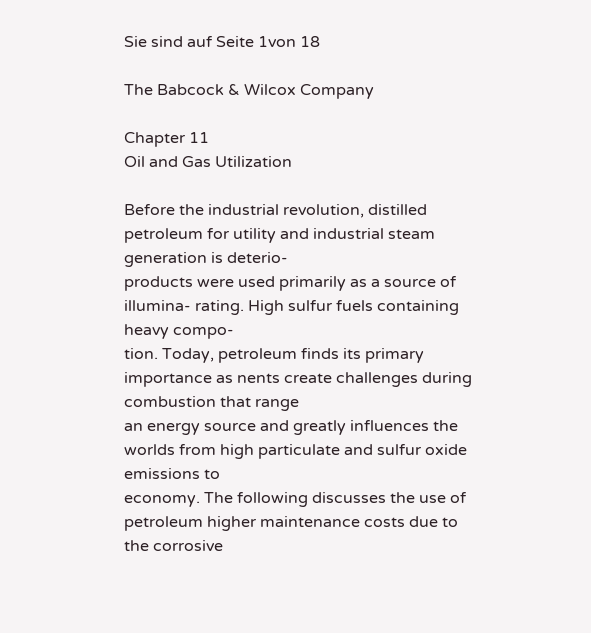Sie sind auf Seite 1von 18

The Babcock & Wilcox Company

Chapter 11
Oil and Gas Utilization

Before the industrial revolution, distilled petroleum for utility and industrial steam generation is deterio-
products were used primarily as a source of illumina- rating. High sulfur fuels containing heavy compo-
tion. Today, petroleum finds its primary importance as nents create challenges during combustion that range
an energy source and greatly influences the worlds from high particulate and sulfur oxide emissions to
economy. The following discusses the use of petroleum higher maintenance costs due to the corrosive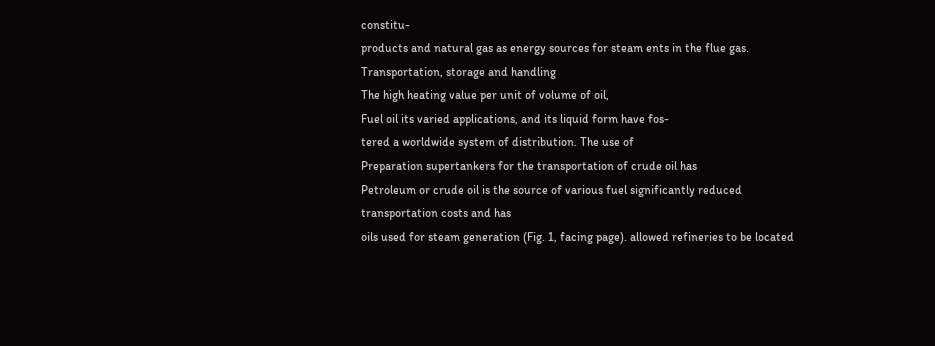constitu-
products and natural gas as energy sources for steam ents in the flue gas.
Transportation, storage and handling
The high heating value per unit of volume of oil,
Fuel oil its varied applications, and its liquid form have fos-
tered a worldwide system of distribution. The use of
Preparation supertankers for the transportation of crude oil has
Petroleum or crude oil is the source of various fuel significantly reduced transportation costs and has
oils used for steam generation (Fig. 1, facing page). allowed refineries to be located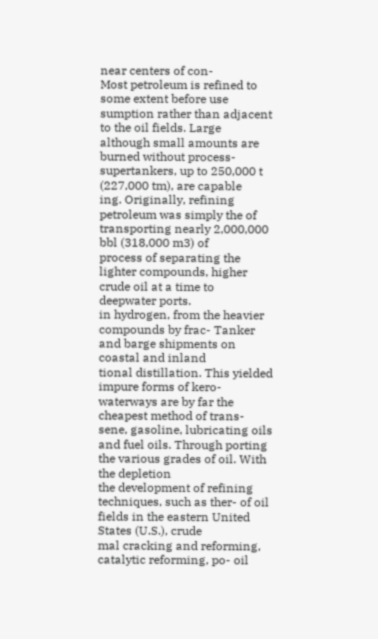near centers of con-
Most petroleum is refined to some extent before use sumption rather than adjacent to the oil fields. Large
although small amounts are burned without process- supertankers, up to 250,000 t (227,000 tm), are capable
ing. Originally, refining petroleum was simply the of transporting nearly 2,000,000 bbl (318,000 m3) of
process of separating the lighter compounds, higher crude oil at a time to deepwater ports.
in hydrogen, from the heavier compounds by frac- Tanker and barge shipments on coastal and inland
tional distillation. This yielded impure forms of kero- waterways are by far the cheapest method of trans-
sene, gasoline, lubricating oils and fuel oils. Through porting the various grades of oil. With the depletion
the development of refining techniques, such as ther- of oil fields in the eastern United States (U.S.), crude
mal cracking and reforming, catalytic reforming, po- oil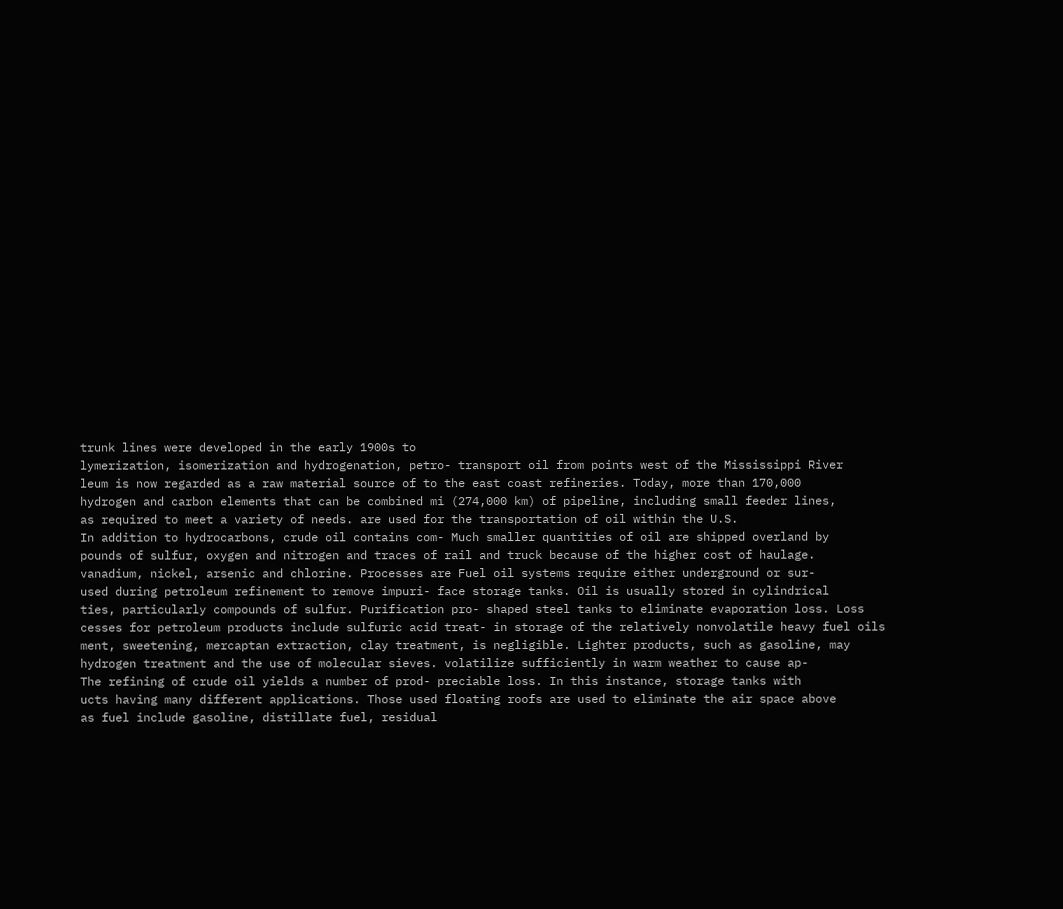trunk lines were developed in the early 1900s to
lymerization, isomerization and hydrogenation, petro- transport oil from points west of the Mississippi River
leum is now regarded as a raw material source of to the east coast refineries. Today, more than 170,000
hydrogen and carbon elements that can be combined mi (274,000 km) of pipeline, including small feeder lines,
as required to meet a variety of needs. are used for the transportation of oil within the U.S.
In addition to hydrocarbons, crude oil contains com- Much smaller quantities of oil are shipped overland by
pounds of sulfur, oxygen and nitrogen and traces of rail and truck because of the higher cost of haulage.
vanadium, nickel, arsenic and chlorine. Processes are Fuel oil systems require either underground or sur-
used during petroleum refinement to remove impuri- face storage tanks. Oil is usually stored in cylindrical
ties, particularly compounds of sulfur. Purification pro- shaped steel tanks to eliminate evaporation loss. Loss
cesses for petroleum products include sulfuric acid treat- in storage of the relatively nonvolatile heavy fuel oils
ment, sweetening, mercaptan extraction, clay treatment, is negligible. Lighter products, such as gasoline, may
hydrogen treatment and the use of molecular sieves. volatilize sufficiently in warm weather to cause ap-
The refining of crude oil yields a number of prod- preciable loss. In this instance, storage tanks with
ucts having many different applications. Those used floating roofs are used to eliminate the air space above
as fuel include gasoline, distillate fuel, residual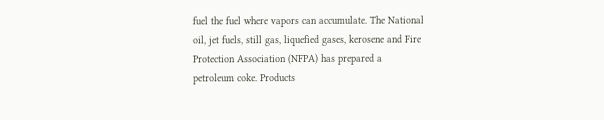fuel the fuel where vapors can accumulate. The National
oil, jet fuels, still gas, liquefied gases, kerosene and Fire Protection Association (NFPA) has prepared a
petroleum coke. Products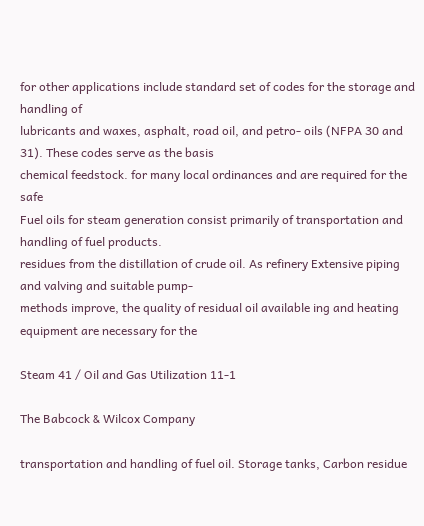for other applications include standard set of codes for the storage and handling of
lubricants and waxes, asphalt, road oil, and petro- oils (NFPA 30 and 31). These codes serve as the basis
chemical feedstock. for many local ordinances and are required for the safe
Fuel oils for steam generation consist primarily of transportation and handling of fuel products.
residues from the distillation of crude oil. As refinery Extensive piping and valving and suitable pump-
methods improve, the quality of residual oil available ing and heating equipment are necessary for the

Steam 41 / Oil and Gas Utilization 11-1

The Babcock & Wilcox Company

transportation and handling of fuel oil. Storage tanks, Carbon residue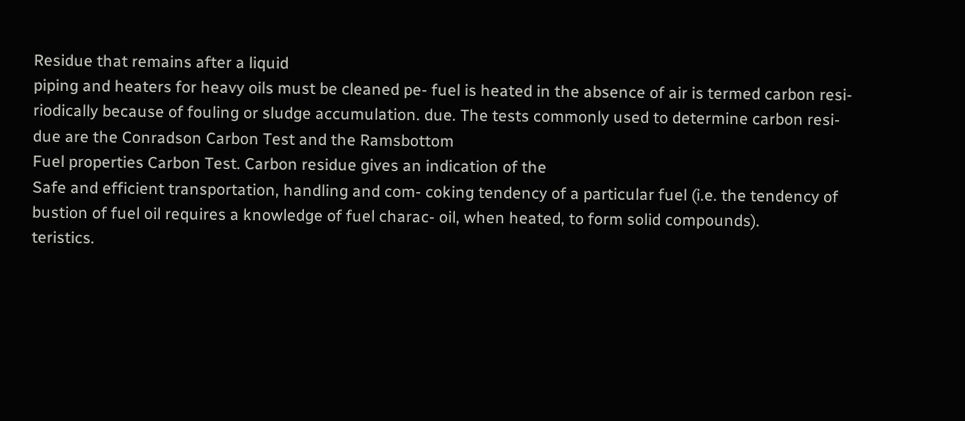Residue that remains after a liquid
piping and heaters for heavy oils must be cleaned pe- fuel is heated in the absence of air is termed carbon resi-
riodically because of fouling or sludge accumulation. due. The tests commonly used to determine carbon resi-
due are the Conradson Carbon Test and the Ramsbottom
Fuel properties Carbon Test. Carbon residue gives an indication of the
Safe and efficient transportation, handling and com- coking tendency of a particular fuel (i.e. the tendency of
bustion of fuel oil requires a knowledge of fuel charac- oil, when heated, to form solid compounds).
teristics.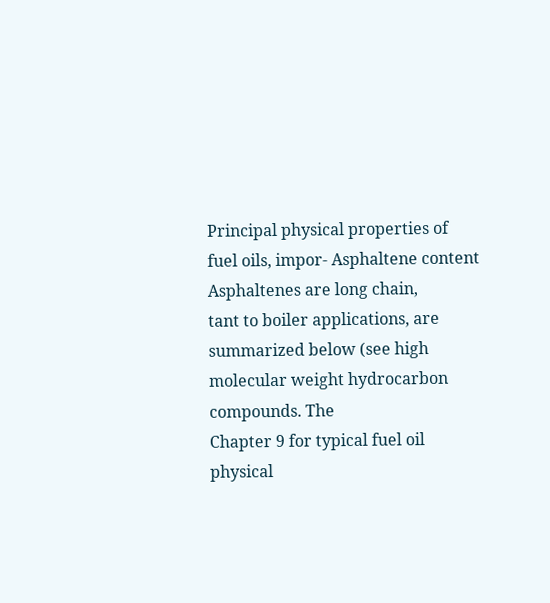Principal physical properties of fuel oils, impor- Asphaltene content Asphaltenes are long chain,
tant to boiler applications, are summarized below (see high molecular weight hydrocarbon compounds. The
Chapter 9 for typical fuel oil physical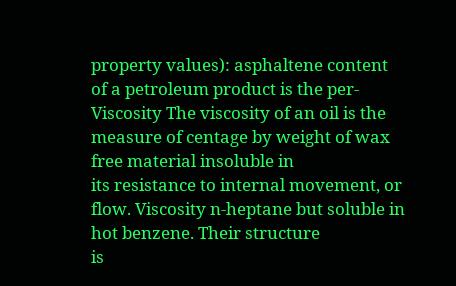property values): asphaltene content of a petroleum product is the per-
Viscosity The viscosity of an oil is the measure of centage by weight of wax free material insoluble in
its resistance to internal movement, or flow. Viscosity n-heptane but soluble in hot benzene. Their structure
is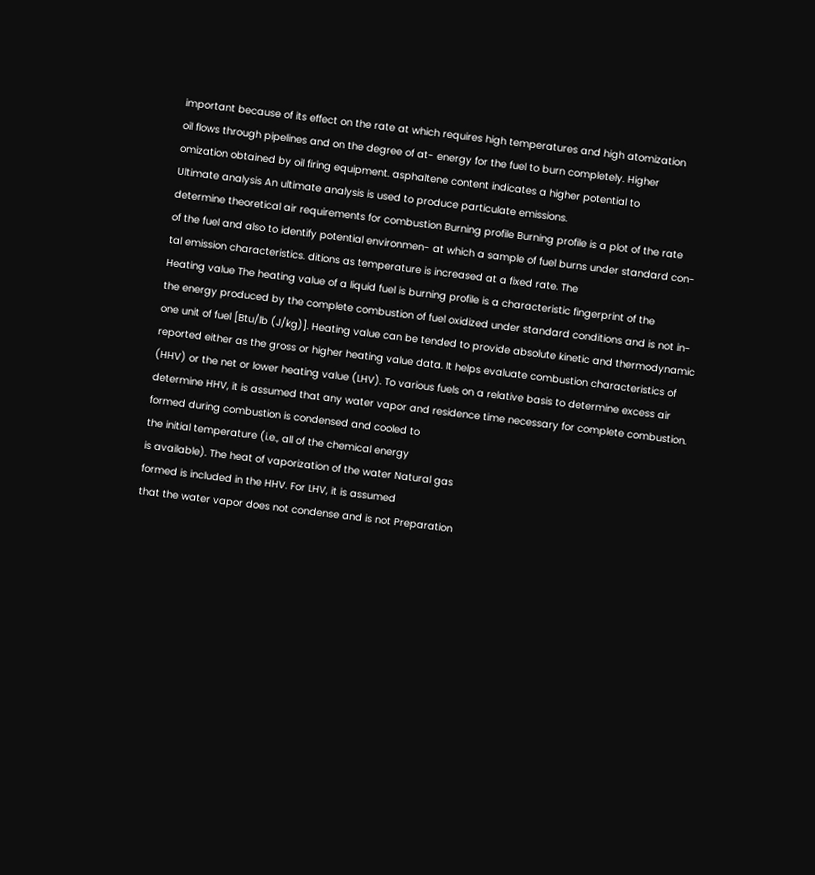important because of its effect on the rate at which requires high temperatures and high atomization
oil flows through pipelines and on the degree of at- energy for the fuel to burn completely. Higher
omization obtained by oil firing equipment. asphaltene content indicates a higher potential to
Ultimate analysis An ultimate analysis is used to produce particulate emissions.
determine theoretical air requirements for combustion Burning profile Burning profile is a plot of the rate
of the fuel and also to identify potential environmen- at which a sample of fuel burns under standard con-
tal emission characteristics. ditions as temperature is increased at a fixed rate. The
Heating value The heating value of a liquid fuel is burning profile is a characteristic fingerprint of the
the energy produced by the complete combustion of fuel oxidized under standard conditions and is not in-
one unit of fuel [Btu/lb (J/kg)]. Heating value can be tended to provide absolute kinetic and thermodynamic
reported either as the gross or higher heating value data. It helps evaluate combustion characteristics of
(HHV) or the net or lower heating value (LHV). To various fuels on a relative basis to determine excess air
determine HHV, it is assumed that any water vapor and residence time necessary for complete combustion.
formed during combustion is condensed and cooled to
the initial temperature (i.e., all of the chemical energy
is available). The heat of vaporization of the water Natural gas
formed is included in the HHV. For LHV, it is assumed
that the water vapor does not condense and is not Preparation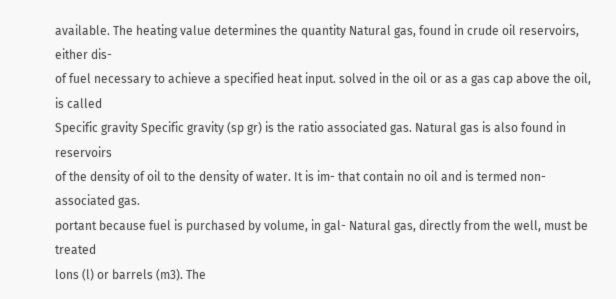available. The heating value determines the quantity Natural gas, found in crude oil reservoirs, either dis-
of fuel necessary to achieve a specified heat input. solved in the oil or as a gas cap above the oil, is called
Specific gravity Specific gravity (sp gr) is the ratio associated gas. Natural gas is also found in reservoirs
of the density of oil to the density of water. It is im- that contain no oil and is termed non-associated gas.
portant because fuel is purchased by volume, in gal- Natural gas, directly from the well, must be treated
lons (l) or barrels (m3). The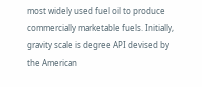most widely used fuel oil to produce commercially marketable fuels. Initially,
gravity scale is degree API devised by the American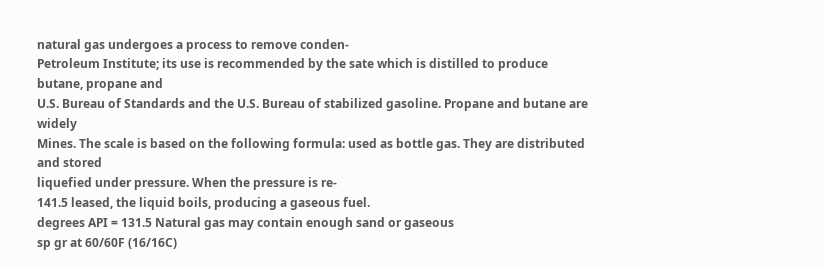natural gas undergoes a process to remove conden-
Petroleum Institute; its use is recommended by the sate which is distilled to produce butane, propane and
U.S. Bureau of Standards and the U.S. Bureau of stabilized gasoline. Propane and butane are widely
Mines. The scale is based on the following formula: used as bottle gas. They are distributed and stored
liquefied under pressure. When the pressure is re-
141.5 leased, the liquid boils, producing a gaseous fuel.
degrees API = 131.5 Natural gas may contain enough sand or gaseous
sp gr at 60/60F (16/16C)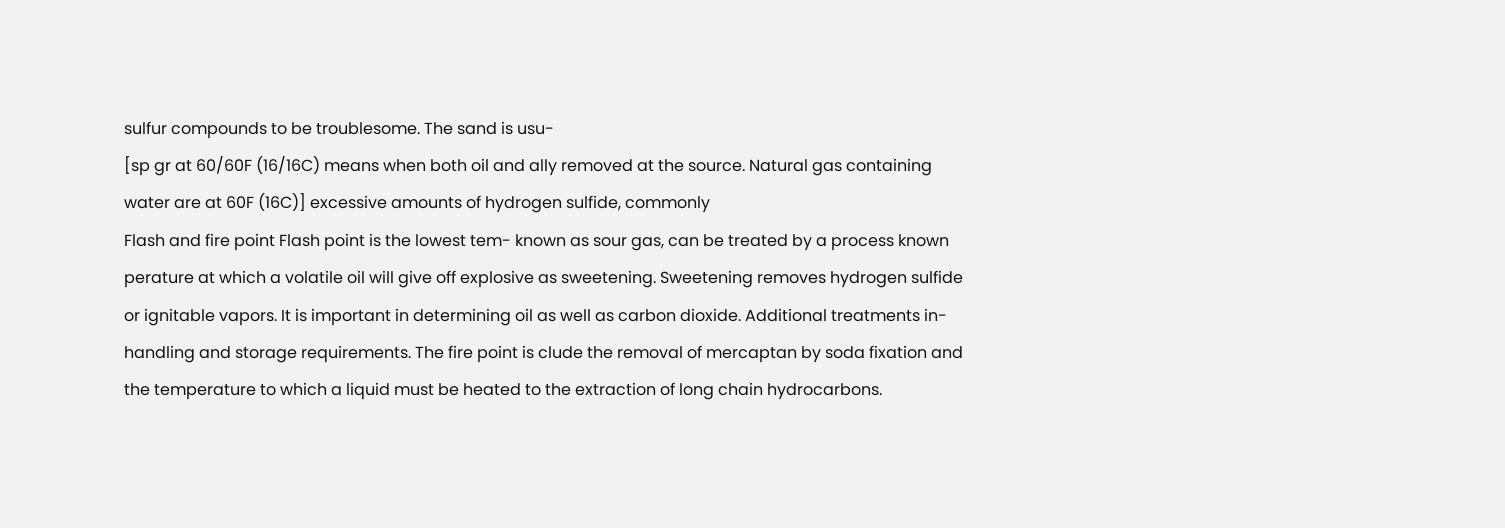sulfur compounds to be troublesome. The sand is usu-
[sp gr at 60/60F (16/16C) means when both oil and ally removed at the source. Natural gas containing
water are at 60F (16C)] excessive amounts of hydrogen sulfide, commonly
Flash and fire point Flash point is the lowest tem- known as sour gas, can be treated by a process known
perature at which a volatile oil will give off explosive as sweetening. Sweetening removes hydrogen sulfide
or ignitable vapors. It is important in determining oil as well as carbon dioxide. Additional treatments in-
handling and storage requirements. The fire point is clude the removal of mercaptan by soda fixation and
the temperature to which a liquid must be heated to the extraction of long chain hydrocarbons.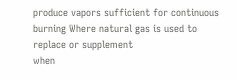produce vapors sufficient for continuous burning Where natural gas is used to replace or supplement
when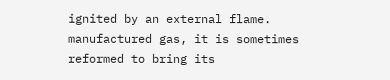ignited by an external flame. manufactured gas, it is sometimes reformed to bring its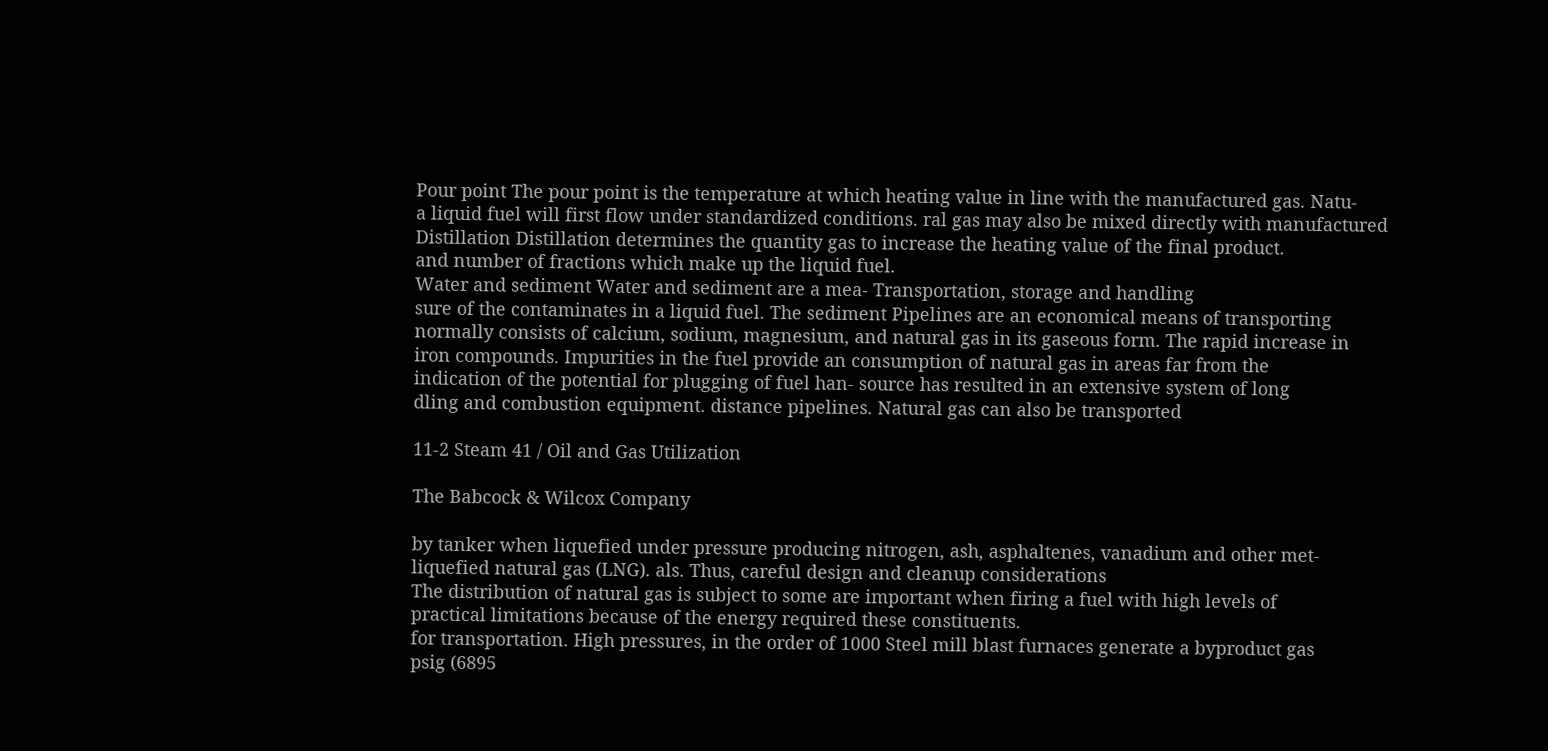Pour point The pour point is the temperature at which heating value in line with the manufactured gas. Natu-
a liquid fuel will first flow under standardized conditions. ral gas may also be mixed directly with manufactured
Distillation Distillation determines the quantity gas to increase the heating value of the final product.
and number of fractions which make up the liquid fuel.
Water and sediment Water and sediment are a mea- Transportation, storage and handling
sure of the contaminates in a liquid fuel. The sediment Pipelines are an economical means of transporting
normally consists of calcium, sodium, magnesium, and natural gas in its gaseous form. The rapid increase in
iron compounds. Impurities in the fuel provide an consumption of natural gas in areas far from the
indication of the potential for plugging of fuel han- source has resulted in an extensive system of long
dling and combustion equipment. distance pipelines. Natural gas can also be transported

11-2 Steam 41 / Oil and Gas Utilization

The Babcock & Wilcox Company

by tanker when liquefied under pressure producing nitrogen, ash, asphaltenes, vanadium and other met-
liquefied natural gas (LNG). als. Thus, careful design and cleanup considerations
The distribution of natural gas is subject to some are important when firing a fuel with high levels of
practical limitations because of the energy required these constituents.
for transportation. High pressures, in the order of 1000 Steel mill blast furnaces generate a byproduct gas
psig (6895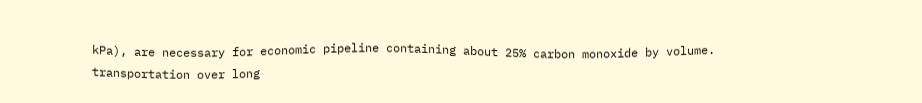kPa), are necessary for economic pipeline containing about 25% carbon monoxide by volume.
transportation over long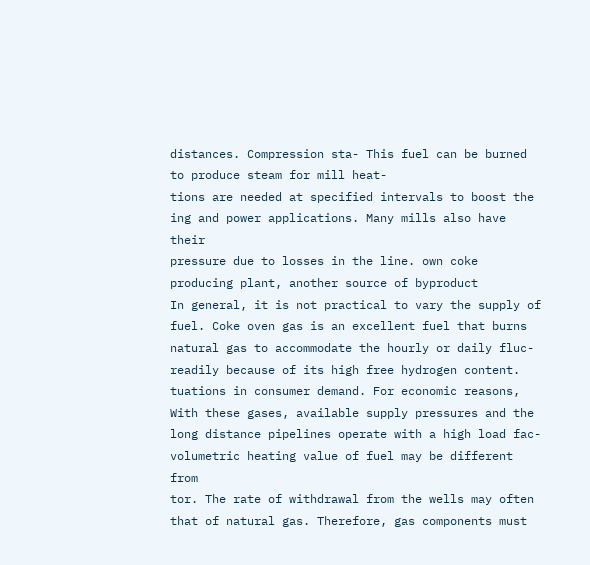distances. Compression sta- This fuel can be burned to produce steam for mill heat-
tions are needed at specified intervals to boost the ing and power applications. Many mills also have their
pressure due to losses in the line. own coke producing plant, another source of byproduct
In general, it is not practical to vary the supply of fuel. Coke oven gas is an excellent fuel that burns
natural gas to accommodate the hourly or daily fluc- readily because of its high free hydrogen content.
tuations in consumer demand. For economic reasons, With these gases, available supply pressures and the
long distance pipelines operate with a high load fac- volumetric heating value of fuel may be different from
tor. The rate of withdrawal from the wells may often that of natural gas. Therefore, gas components must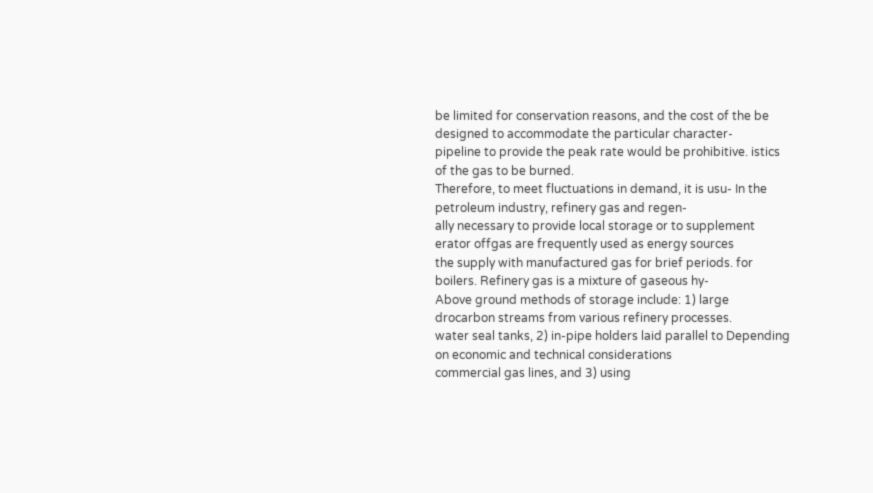be limited for conservation reasons, and the cost of the be designed to accommodate the particular character-
pipeline to provide the peak rate would be prohibitive. istics of the gas to be burned.
Therefore, to meet fluctuations in demand, it is usu- In the petroleum industry, refinery gas and regen-
ally necessary to provide local storage or to supplement erator offgas are frequently used as energy sources
the supply with manufactured gas for brief periods. for boilers. Refinery gas is a mixture of gaseous hy-
Above ground methods of storage include: 1) large drocarbon streams from various refinery processes.
water seal tanks, 2) in-pipe holders laid parallel to Depending on economic and technical considerations
commercial gas lines, and 3) using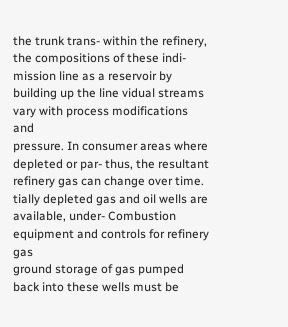the trunk trans- within the refinery, the compositions of these indi-
mission line as a reservoir by building up the line vidual streams vary with process modifications and
pressure. In consumer areas where depleted or par- thus, the resultant refinery gas can change over time.
tially depleted gas and oil wells are available, under- Combustion equipment and controls for refinery gas
ground storage of gas pumped back into these wells must be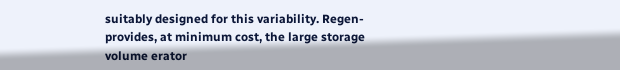suitably designed for this variability. Regen-
provides, at minimum cost, the large storage volume erator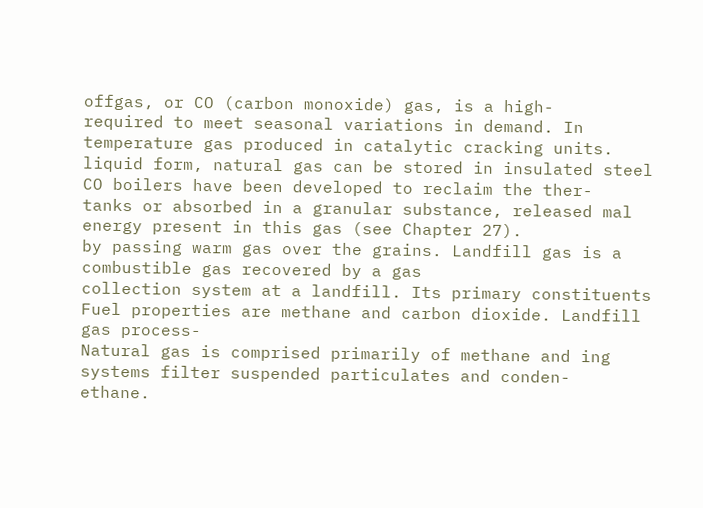offgas, or CO (carbon monoxide) gas, is a high-
required to meet seasonal variations in demand. In temperature gas produced in catalytic cracking units.
liquid form, natural gas can be stored in insulated steel CO boilers have been developed to reclaim the ther-
tanks or absorbed in a granular substance, released mal energy present in this gas (see Chapter 27).
by passing warm gas over the grains. Landfill gas is a combustible gas recovered by a gas
collection system at a landfill. Its primary constituents
Fuel properties are methane and carbon dioxide. Landfill gas process-
Natural gas is comprised primarily of methane and ing systems filter suspended particulates and conden-
ethane.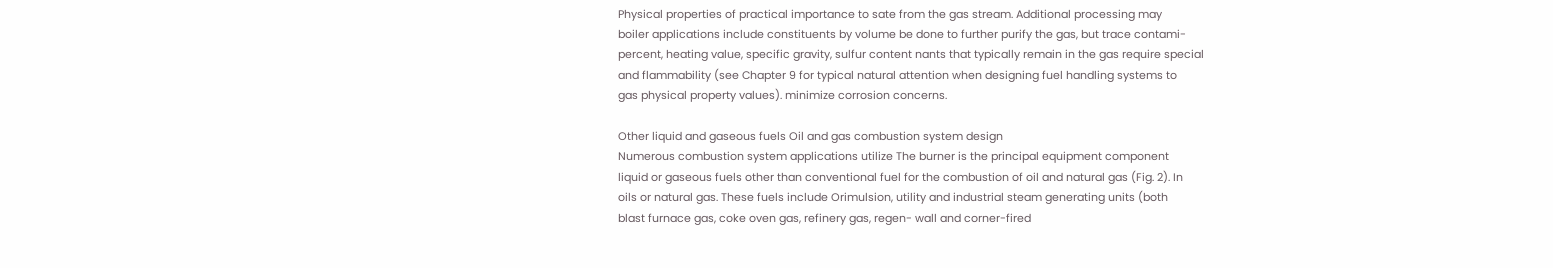Physical properties of practical importance to sate from the gas stream. Additional processing may
boiler applications include constituents by volume be done to further purify the gas, but trace contami-
percent, heating value, specific gravity, sulfur content nants that typically remain in the gas require special
and flammability (see Chapter 9 for typical natural attention when designing fuel handling systems to
gas physical property values). minimize corrosion concerns.

Other liquid and gaseous fuels Oil and gas combustion system design
Numerous combustion system applications utilize The burner is the principal equipment component
liquid or gaseous fuels other than conventional fuel for the combustion of oil and natural gas (Fig. 2). In
oils or natural gas. These fuels include Orimulsion, utility and industrial steam generating units (both
blast furnace gas, coke oven gas, refinery gas, regen- wall and corner-fired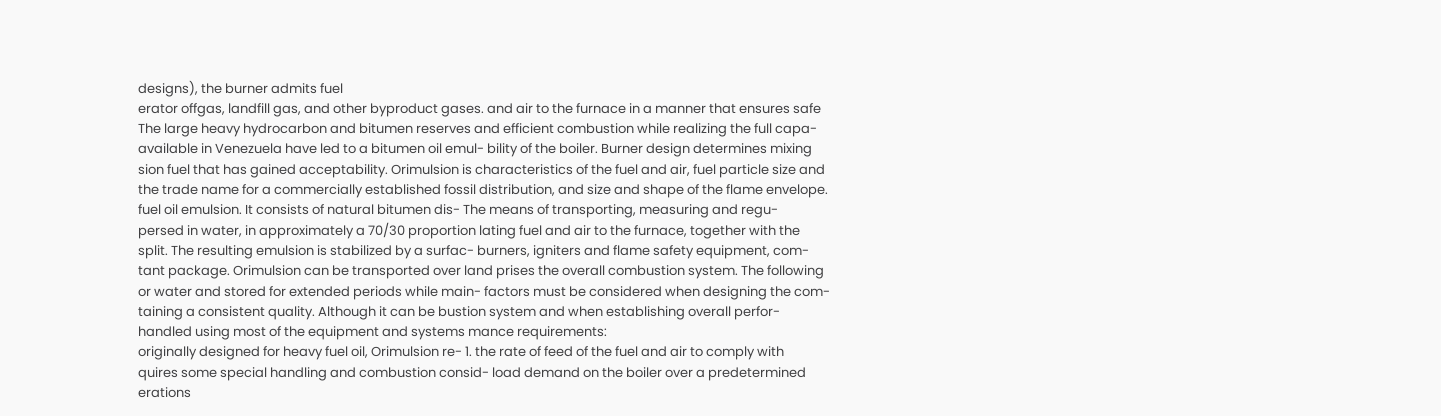designs), the burner admits fuel
erator offgas, landfill gas, and other byproduct gases. and air to the furnace in a manner that ensures safe
The large heavy hydrocarbon and bitumen reserves and efficient combustion while realizing the full capa-
available in Venezuela have led to a bitumen oil emul- bility of the boiler. Burner design determines mixing
sion fuel that has gained acceptability. Orimulsion is characteristics of the fuel and air, fuel particle size and
the trade name for a commercially established fossil distribution, and size and shape of the flame envelope.
fuel oil emulsion. It consists of natural bitumen dis- The means of transporting, measuring and regu-
persed in water, in approximately a 70/30 proportion lating fuel and air to the furnace, together with the
split. The resulting emulsion is stabilized by a surfac- burners, igniters and flame safety equipment, com-
tant package. Orimulsion can be transported over land prises the overall combustion system. The following
or water and stored for extended periods while main- factors must be considered when designing the com-
taining a consistent quality. Although it can be bustion system and when establishing overall perfor-
handled using most of the equipment and systems mance requirements:
originally designed for heavy fuel oil, Orimulsion re- 1. the rate of feed of the fuel and air to comply with
quires some special handling and combustion consid- load demand on the boiler over a predetermined
erations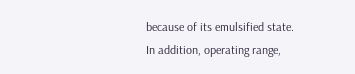because of its emulsified state. In addition, operating range,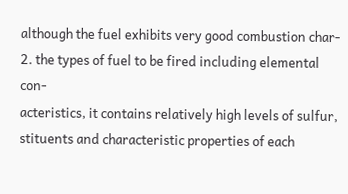although the fuel exhibits very good combustion char- 2. the types of fuel to be fired including elemental con-
acteristics, it contains relatively high levels of sulfur, stituents and characteristic properties of each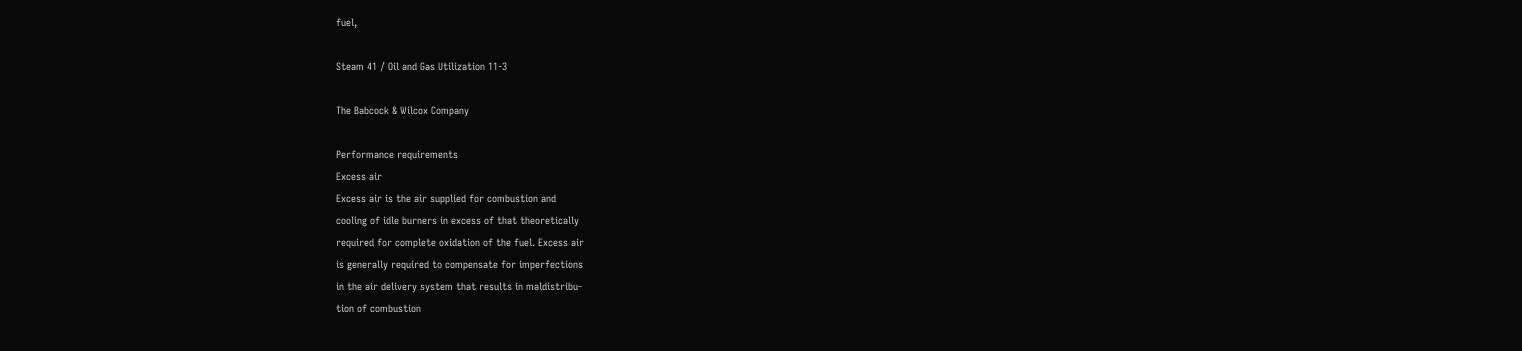fuel,

Steam 41 / Oil and Gas Utilization 11-3

The Babcock & Wilcox Company

Performance requirements
Excess air
Excess air is the air supplied for combustion and
cooling of idle burners in excess of that theoretically
required for complete oxidation of the fuel. Excess air
is generally required to compensate for imperfections
in the air delivery system that results in maldistribu-
tion of combustion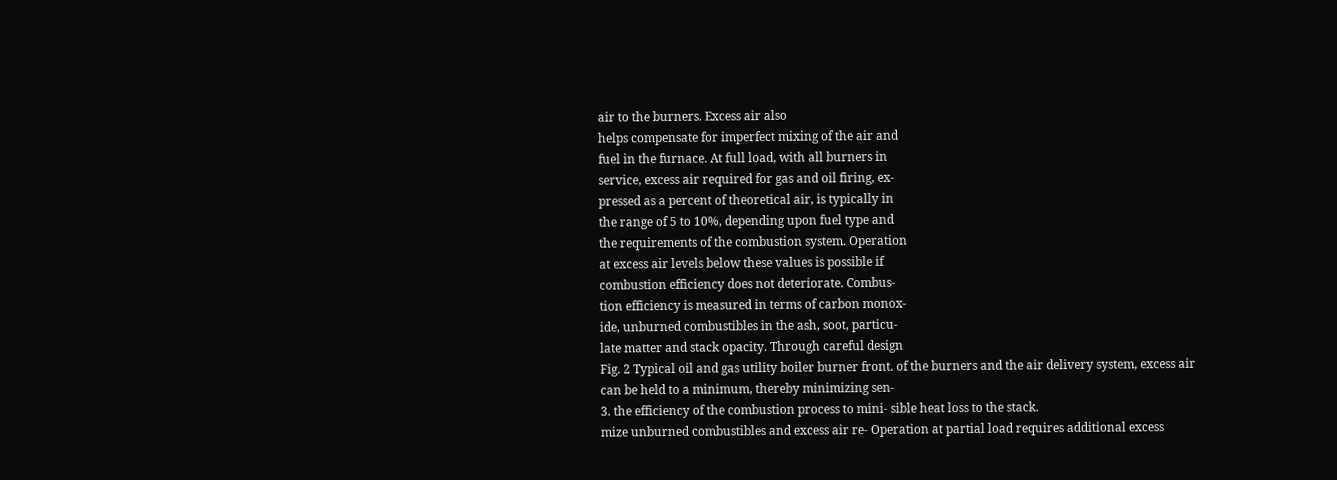air to the burners. Excess air also
helps compensate for imperfect mixing of the air and
fuel in the furnace. At full load, with all burners in
service, excess air required for gas and oil firing, ex-
pressed as a percent of theoretical air, is typically in
the range of 5 to 10%, depending upon fuel type and
the requirements of the combustion system. Operation
at excess air levels below these values is possible if
combustion efficiency does not deteriorate. Combus-
tion efficiency is measured in terms of carbon monox-
ide, unburned combustibles in the ash, soot, particu-
late matter and stack opacity. Through careful design
Fig. 2 Typical oil and gas utility boiler burner front. of the burners and the air delivery system, excess air
can be held to a minimum, thereby minimizing sen-
3. the efficiency of the combustion process to mini- sible heat loss to the stack.
mize unburned combustibles and excess air re- Operation at partial load requires additional excess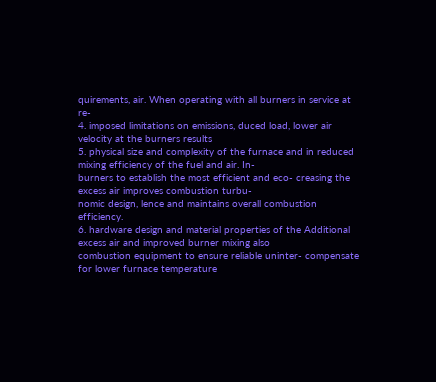quirements, air. When operating with all burners in service at re-
4. imposed limitations on emissions, duced load, lower air velocity at the burners results
5. physical size and complexity of the furnace and in reduced mixing efficiency of the fuel and air. In-
burners to establish the most efficient and eco- creasing the excess air improves combustion turbu-
nomic design, lence and maintains overall combustion efficiency.
6. hardware design and material properties of the Additional excess air and improved burner mixing also
combustion equipment to ensure reliable uninter- compensate for lower furnace temperature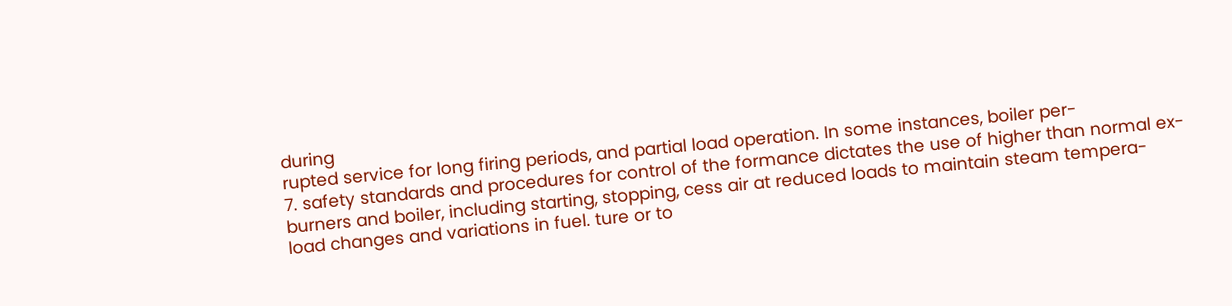during
rupted service for long firing periods, and partial load operation. In some instances, boiler per-
7. safety standards and procedures for control of the formance dictates the use of higher than normal ex-
burners and boiler, including starting, stopping, cess air at reduced loads to maintain steam tempera-
load changes and variations in fuel. ture or to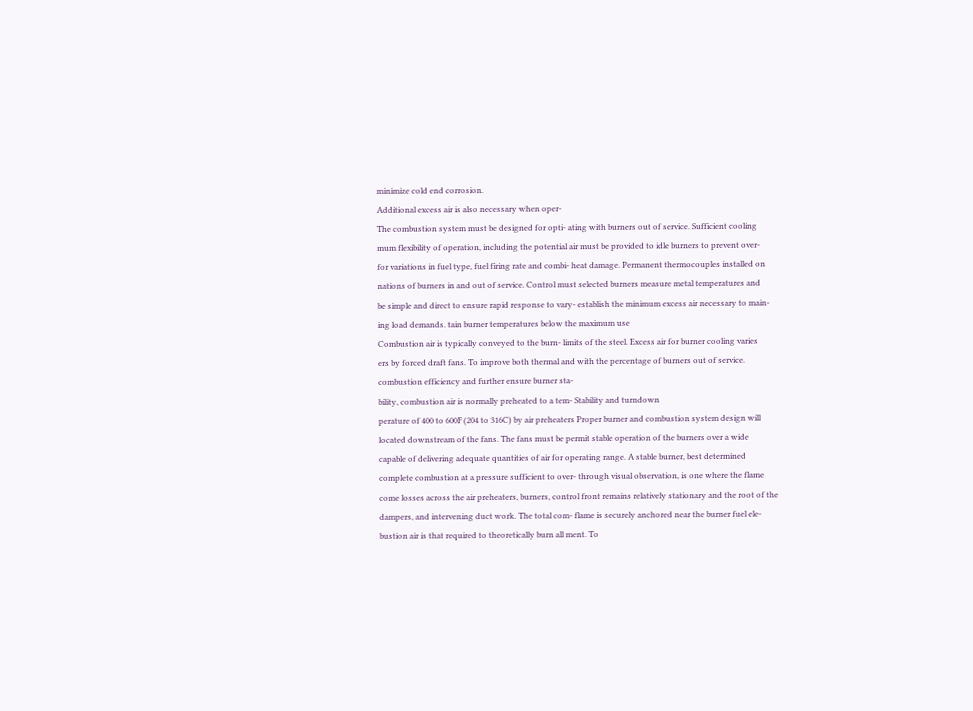minimize cold end corrosion.
Additional excess air is also necessary when oper-
The combustion system must be designed for opti- ating with burners out of service. Sufficient cooling
mum flexibility of operation, including the potential air must be provided to idle burners to prevent over-
for variations in fuel type, fuel firing rate and combi- heat damage. Permanent thermocouples installed on
nations of burners in and out of service. Control must selected burners measure metal temperatures and
be simple and direct to ensure rapid response to vary- establish the minimum excess air necessary to main-
ing load demands. tain burner temperatures below the maximum use
Combustion air is typically conveyed to the burn- limits of the steel. Excess air for burner cooling varies
ers by forced draft fans. To improve both thermal and with the percentage of burners out of service.
combustion efficiency and further ensure burner sta-
bility, combustion air is normally preheated to a tem- Stability and turndown
perature of 400 to 600F (204 to 316C) by air preheaters Proper burner and combustion system design will
located downstream of the fans. The fans must be permit stable operation of the burners over a wide
capable of delivering adequate quantities of air for operating range. A stable burner, best determined
complete combustion at a pressure sufficient to over- through visual observation, is one where the flame
come losses across the air preheaters, burners, control front remains relatively stationary and the root of the
dampers, and intervening duct work. The total com- flame is securely anchored near the burner fuel ele-
bustion air is that required to theoretically burn all ment. To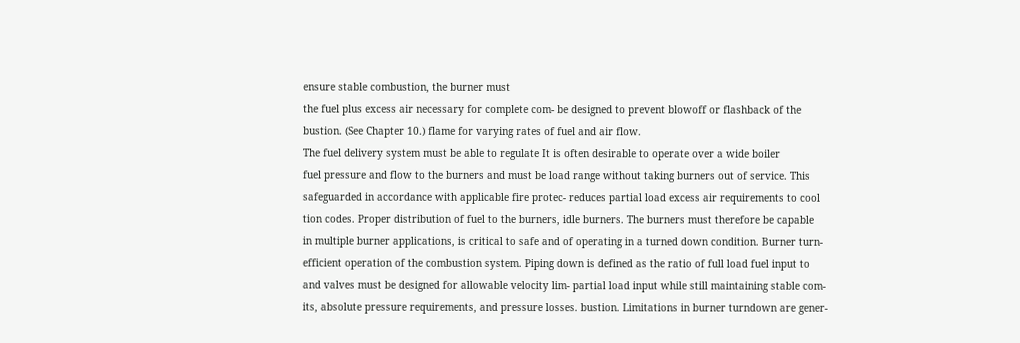ensure stable combustion, the burner must
the fuel plus excess air necessary for complete com- be designed to prevent blowoff or flashback of the
bustion. (See Chapter 10.) flame for varying rates of fuel and air flow.
The fuel delivery system must be able to regulate It is often desirable to operate over a wide boiler
fuel pressure and flow to the burners and must be load range without taking burners out of service. This
safeguarded in accordance with applicable fire protec- reduces partial load excess air requirements to cool
tion codes. Proper distribution of fuel to the burners, idle burners. The burners must therefore be capable
in multiple burner applications, is critical to safe and of operating in a turned down condition. Burner turn-
efficient operation of the combustion system. Piping down is defined as the ratio of full load fuel input to
and valves must be designed for allowable velocity lim- partial load input while still maintaining stable com-
its, absolute pressure requirements, and pressure losses. bustion. Limitations in burner turndown are gener-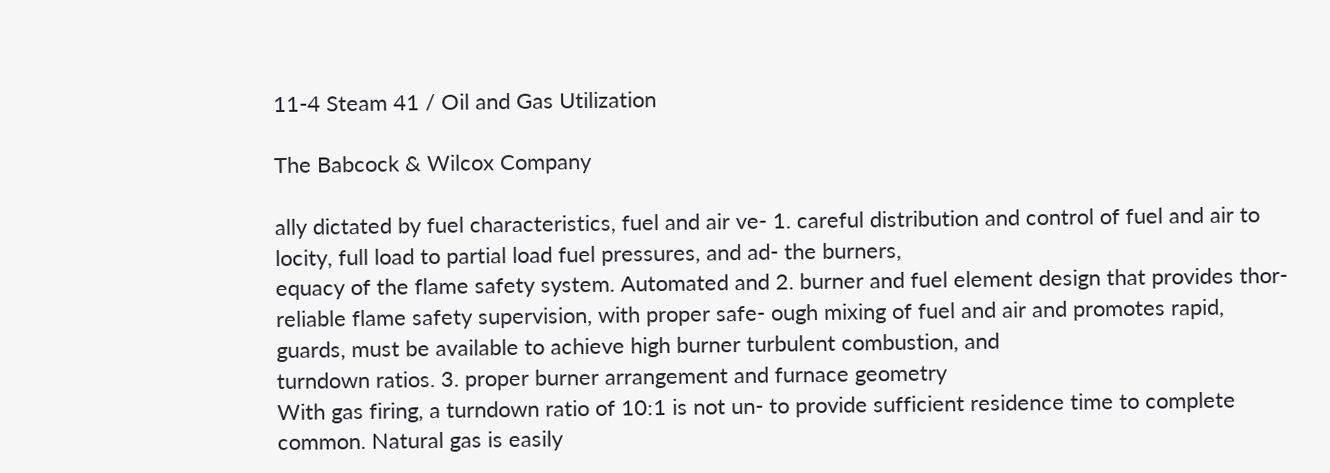11-4 Steam 41 / Oil and Gas Utilization

The Babcock & Wilcox Company

ally dictated by fuel characteristics, fuel and air ve- 1. careful distribution and control of fuel and air to
locity, full load to partial load fuel pressures, and ad- the burners,
equacy of the flame safety system. Automated and 2. burner and fuel element design that provides thor-
reliable flame safety supervision, with proper safe- ough mixing of fuel and air and promotes rapid,
guards, must be available to achieve high burner turbulent combustion, and
turndown ratios. 3. proper burner arrangement and furnace geometry
With gas firing, a turndown ratio of 10:1 is not un- to provide sufficient residence time to complete
common. Natural gas is easily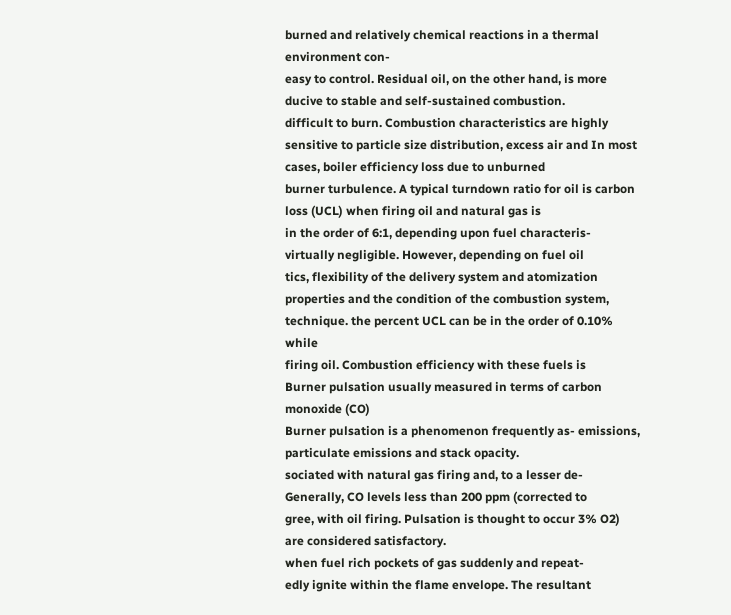burned and relatively chemical reactions in a thermal environment con-
easy to control. Residual oil, on the other hand, is more ducive to stable and self-sustained combustion.
difficult to burn. Combustion characteristics are highly
sensitive to particle size distribution, excess air and In most cases, boiler efficiency loss due to unburned
burner turbulence. A typical turndown ratio for oil is carbon loss (UCL) when firing oil and natural gas is
in the order of 6:1, depending upon fuel characteris- virtually negligible. However, depending on fuel oil
tics, flexibility of the delivery system and atomization properties and the condition of the combustion system,
technique. the percent UCL can be in the order of 0.10% while
firing oil. Combustion efficiency with these fuels is
Burner pulsation usually measured in terms of carbon monoxide (CO)
Burner pulsation is a phenomenon frequently as- emissions, particulate emissions and stack opacity.
sociated with natural gas firing and, to a lesser de- Generally, CO levels less than 200 ppm (corrected to
gree, with oil firing. Pulsation is thought to occur 3% O2) are considered satisfactory.
when fuel rich pockets of gas suddenly and repeat-
edly ignite within the flame envelope. The resultant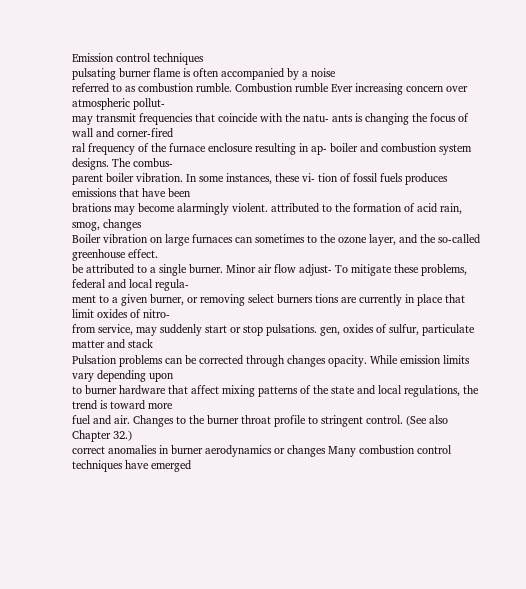Emission control techniques
pulsating burner flame is often accompanied by a noise
referred to as combustion rumble. Combustion rumble Ever increasing concern over atmospheric pollut-
may transmit frequencies that coincide with the natu- ants is changing the focus of wall and corner-fired
ral frequency of the furnace enclosure resulting in ap- boiler and combustion system designs. The combus-
parent boiler vibration. In some instances, these vi- tion of fossil fuels produces emissions that have been
brations may become alarmingly violent. attributed to the formation of acid rain, smog, changes
Boiler vibration on large furnaces can sometimes to the ozone layer, and the so-called greenhouse effect.
be attributed to a single burner. Minor air flow adjust- To mitigate these problems, federal and local regula-
ment to a given burner, or removing select burners tions are currently in place that limit oxides of nitro-
from service, may suddenly start or stop pulsations. gen, oxides of sulfur, particulate matter and stack
Pulsation problems can be corrected through changes opacity. While emission limits vary depending upon
to burner hardware that affect mixing patterns of the state and local regulations, the trend is toward more
fuel and air. Changes to the burner throat profile to stringent control. (See also Chapter 32.)
correct anomalies in burner aerodynamics or changes Many combustion control techniques have emerged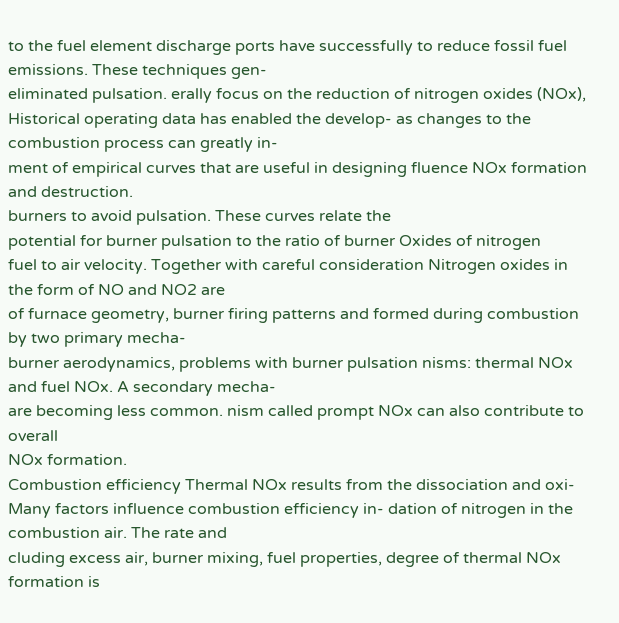to the fuel element discharge ports have successfully to reduce fossil fuel emissions. These techniques gen-
eliminated pulsation. erally focus on the reduction of nitrogen oxides (NOx),
Historical operating data has enabled the develop- as changes to the combustion process can greatly in-
ment of empirical curves that are useful in designing fluence NOx formation and destruction.
burners to avoid pulsation. These curves relate the
potential for burner pulsation to the ratio of burner Oxides of nitrogen
fuel to air velocity. Together with careful consideration Nitrogen oxides in the form of NO and NO2 are
of furnace geometry, burner firing patterns and formed during combustion by two primary mecha-
burner aerodynamics, problems with burner pulsation nisms: thermal NOx and fuel NOx. A secondary mecha-
are becoming less common. nism called prompt NOx can also contribute to overall
NOx formation.
Combustion efficiency Thermal NOx results from the dissociation and oxi-
Many factors influence combustion efficiency in- dation of nitrogen in the combustion air. The rate and
cluding excess air, burner mixing, fuel properties, degree of thermal NOx formation is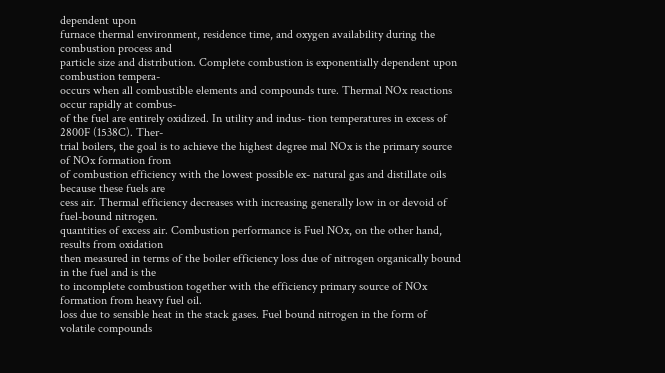dependent upon
furnace thermal environment, residence time, and oxygen availability during the combustion process and
particle size and distribution. Complete combustion is exponentially dependent upon combustion tempera-
occurs when all combustible elements and compounds ture. Thermal NOx reactions occur rapidly at combus-
of the fuel are entirely oxidized. In utility and indus- tion temperatures in excess of 2800F (1538C). Ther-
trial boilers, the goal is to achieve the highest degree mal NOx is the primary source of NOx formation from
of combustion efficiency with the lowest possible ex- natural gas and distillate oils because these fuels are
cess air. Thermal efficiency decreases with increasing generally low in or devoid of fuel-bound nitrogen.
quantities of excess air. Combustion performance is Fuel NOx, on the other hand, results from oxidation
then measured in terms of the boiler efficiency loss due of nitrogen organically bound in the fuel and is the
to incomplete combustion together with the efficiency primary source of NOx formation from heavy fuel oil.
loss due to sensible heat in the stack gases. Fuel bound nitrogen in the form of volatile compounds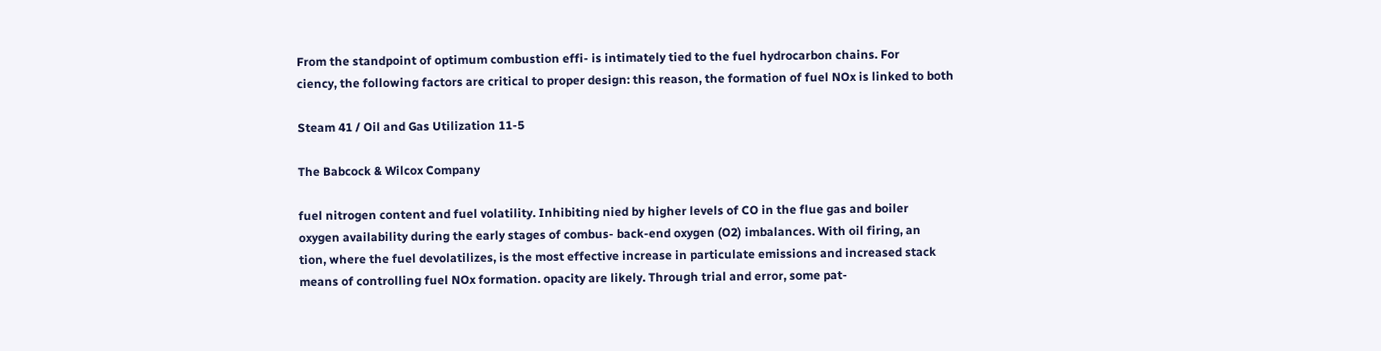From the standpoint of optimum combustion effi- is intimately tied to the fuel hydrocarbon chains. For
ciency, the following factors are critical to proper design: this reason, the formation of fuel NOx is linked to both

Steam 41 / Oil and Gas Utilization 11-5

The Babcock & Wilcox Company

fuel nitrogen content and fuel volatility. Inhibiting nied by higher levels of CO in the flue gas and boiler
oxygen availability during the early stages of combus- back-end oxygen (O2) imbalances. With oil firing, an
tion, where the fuel devolatilizes, is the most effective increase in particulate emissions and increased stack
means of controlling fuel NOx formation. opacity are likely. Through trial and error, some pat-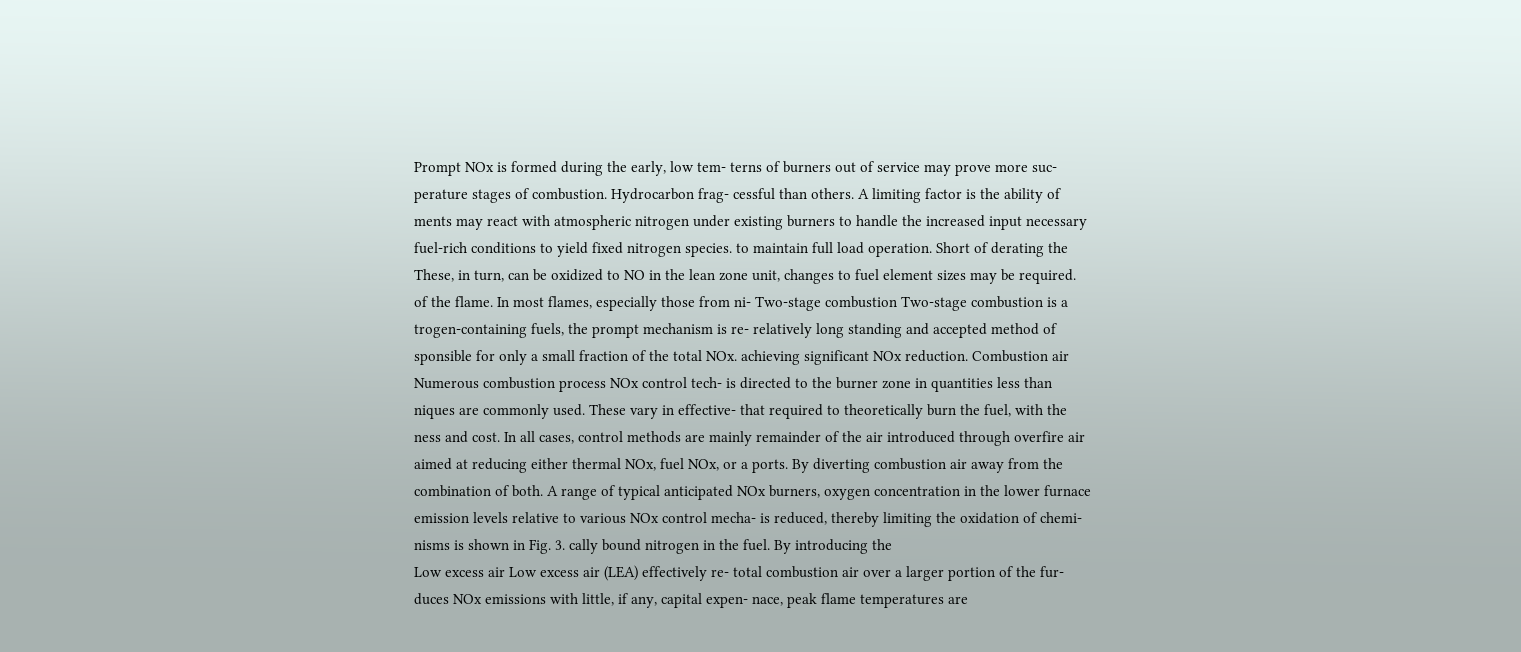Prompt NOx is formed during the early, low tem- terns of burners out of service may prove more suc-
perature stages of combustion. Hydrocarbon frag- cessful than others. A limiting factor is the ability of
ments may react with atmospheric nitrogen under existing burners to handle the increased input necessary
fuel-rich conditions to yield fixed nitrogen species. to maintain full load operation. Short of derating the
These, in turn, can be oxidized to NO in the lean zone unit, changes to fuel element sizes may be required.
of the flame. In most flames, especially those from ni- Two-stage combustion Two-stage combustion is a
trogen-containing fuels, the prompt mechanism is re- relatively long standing and accepted method of
sponsible for only a small fraction of the total NOx. achieving significant NOx reduction. Combustion air
Numerous combustion process NOx control tech- is directed to the burner zone in quantities less than
niques are commonly used. These vary in effective- that required to theoretically burn the fuel, with the
ness and cost. In all cases, control methods are mainly remainder of the air introduced through overfire air
aimed at reducing either thermal NOx, fuel NOx, or a ports. By diverting combustion air away from the
combination of both. A range of typical anticipated NOx burners, oxygen concentration in the lower furnace
emission levels relative to various NOx control mecha- is reduced, thereby limiting the oxidation of chemi-
nisms is shown in Fig. 3. cally bound nitrogen in the fuel. By introducing the
Low excess air Low excess air (LEA) effectively re- total combustion air over a larger portion of the fur-
duces NOx emissions with little, if any, capital expen- nace, peak flame temperatures are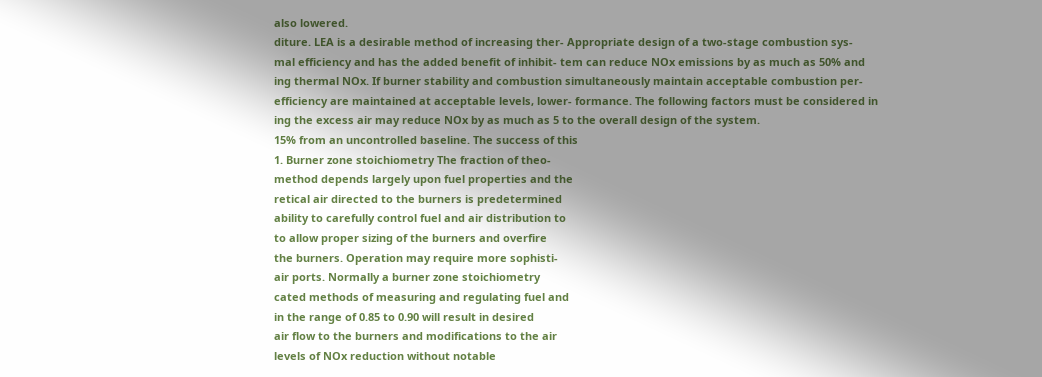also lowered.
diture. LEA is a desirable method of increasing ther- Appropriate design of a two-stage combustion sys-
mal efficiency and has the added benefit of inhibit- tem can reduce NOx emissions by as much as 50% and
ing thermal NOx. If burner stability and combustion simultaneously maintain acceptable combustion per-
efficiency are maintained at acceptable levels, lower- formance. The following factors must be considered in
ing the excess air may reduce NOx by as much as 5 to the overall design of the system.
15% from an uncontrolled baseline. The success of this
1. Burner zone stoichiometry The fraction of theo-
method depends largely upon fuel properties and the
retical air directed to the burners is predetermined
ability to carefully control fuel and air distribution to
to allow proper sizing of the burners and overfire
the burners. Operation may require more sophisti-
air ports. Normally a burner zone stoichiometry
cated methods of measuring and regulating fuel and
in the range of 0.85 to 0.90 will result in desired
air flow to the burners and modifications to the air
levels of NOx reduction without notable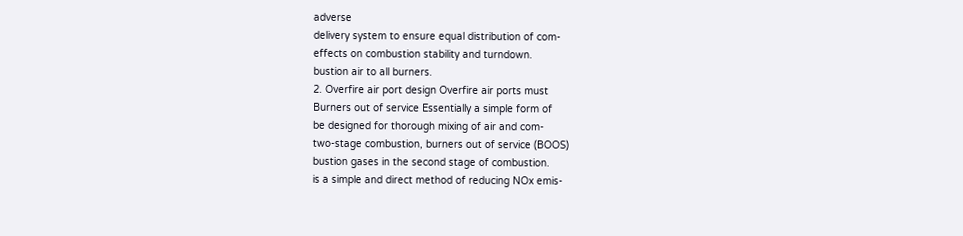adverse
delivery system to ensure equal distribution of com-
effects on combustion stability and turndown.
bustion air to all burners.
2. Overfire air port design Overfire air ports must
Burners out of service Essentially a simple form of
be designed for thorough mixing of air and com-
two-stage combustion, burners out of service (BOOS)
bustion gases in the second stage of combustion.
is a simple and direct method of reducing NOx emis-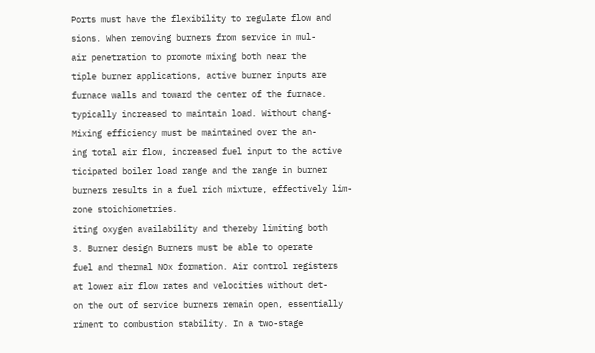Ports must have the flexibility to regulate flow and
sions. When removing burners from service in mul-
air penetration to promote mixing both near the
tiple burner applications, active burner inputs are
furnace walls and toward the center of the furnace.
typically increased to maintain load. Without chang-
Mixing efficiency must be maintained over the an-
ing total air flow, increased fuel input to the active
ticipated boiler load range and the range in burner
burners results in a fuel rich mixture, effectively lim-
zone stoichiometries.
iting oxygen availability and thereby limiting both
3. Burner design Burners must be able to operate
fuel and thermal NOx formation. Air control registers
at lower air flow rates and velocities without det-
on the out of service burners remain open, essentially
riment to combustion stability. In a two-stage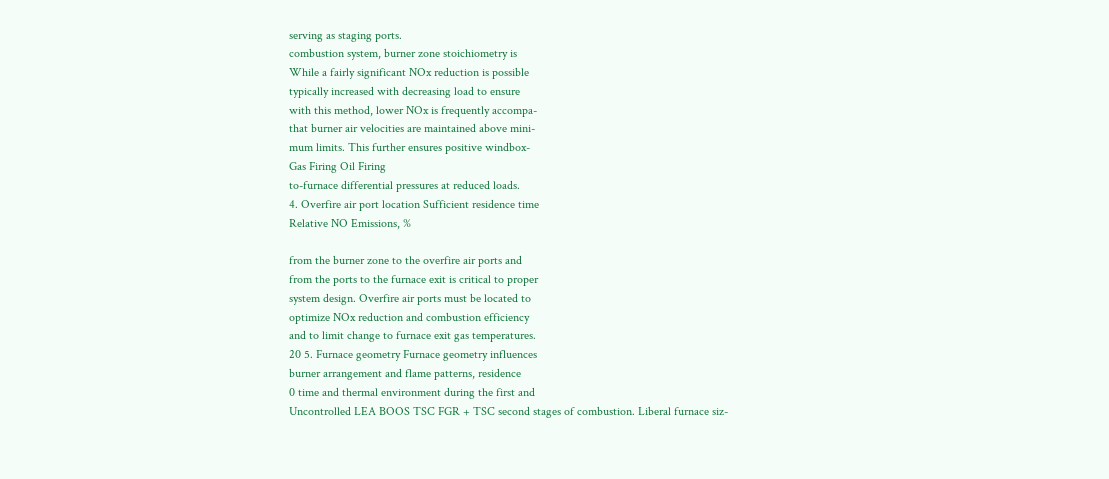serving as staging ports.
combustion system, burner zone stoichiometry is
While a fairly significant NOx reduction is possible
typically increased with decreasing load to ensure
with this method, lower NOx is frequently accompa-
that burner air velocities are maintained above mini-
mum limits. This further ensures positive windbox-
Gas Firing Oil Firing
to-furnace differential pressures at reduced loads.
4. Overfire air port location Sufficient residence time
Relative NO Emissions, %

from the burner zone to the overfire air ports and
from the ports to the furnace exit is critical to proper
system design. Overfire air ports must be located to
optimize NOx reduction and combustion efficiency
and to limit change to furnace exit gas temperatures.
20 5. Furnace geometry Furnace geometry influences
burner arrangement and flame patterns, residence
0 time and thermal environment during the first and
Uncontrolled LEA BOOS TSC FGR + TSC second stages of combustion. Liberal furnace siz-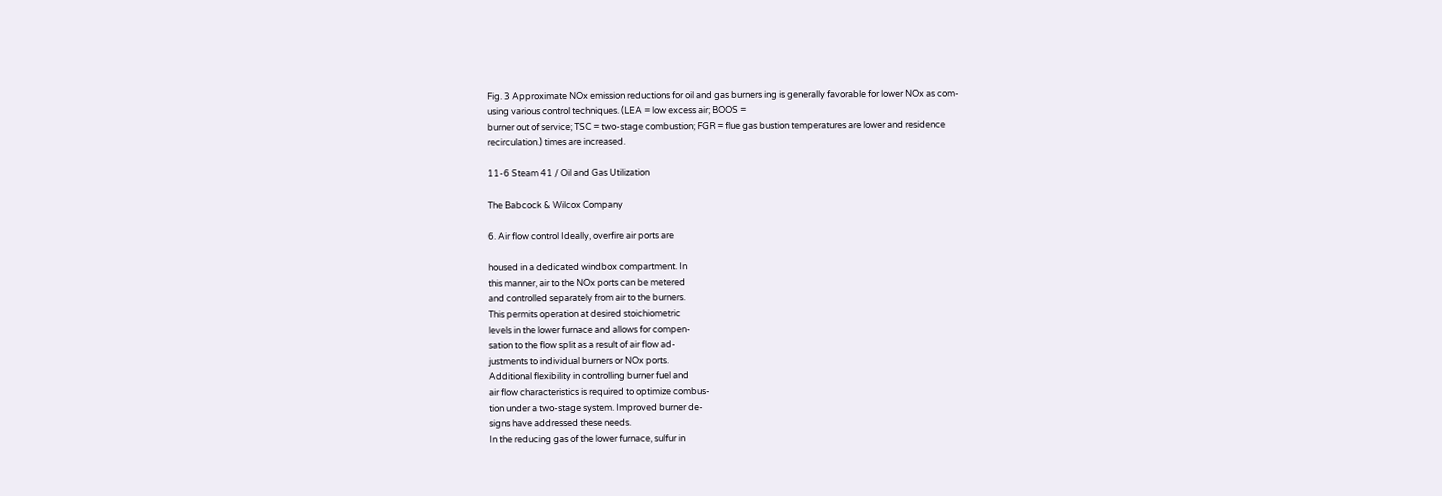Fig. 3 Approximate NOx emission reductions for oil and gas burners ing is generally favorable for lower NOx as com-
using various control techniques. (LEA = low excess air; BOOS =
burner out of service; TSC = two-stage combustion; FGR = flue gas bustion temperatures are lower and residence
recirculation.) times are increased.

11-6 Steam 41 / Oil and Gas Utilization

The Babcock & Wilcox Company

6. Air flow control Ideally, overfire air ports are

housed in a dedicated windbox compartment. In
this manner, air to the NOx ports can be metered
and controlled separately from air to the burners.
This permits operation at desired stoichiometric
levels in the lower furnace and allows for compen-
sation to the flow split as a result of air flow ad-
justments to individual burners or NOx ports.
Additional flexibility in controlling burner fuel and
air flow characteristics is required to optimize combus-
tion under a two-stage system. Improved burner de-
signs have addressed these needs.
In the reducing gas of the lower furnace, sulfur in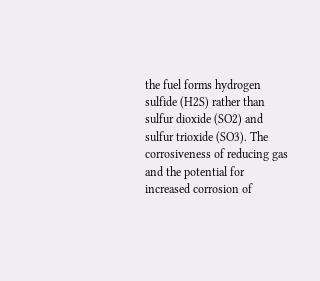the fuel forms hydrogen sulfide (H2S) rather than
sulfur dioxide (SO2) and sulfur trioxide (SO3). The
corrosiveness of reducing gas and the potential for
increased corrosion of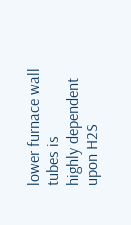lower furnace wall tubes is
highly dependent upon H2S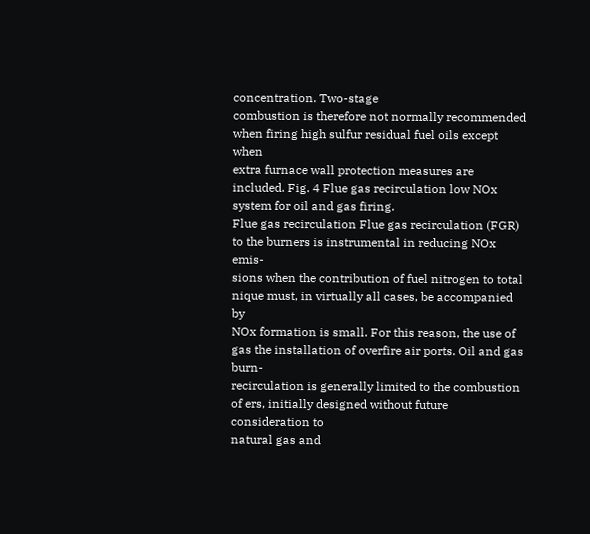concentration. Two-stage
combustion is therefore not normally recommended
when firing high sulfur residual fuel oils except when
extra furnace wall protection measures are included. Fig. 4 Flue gas recirculation low NOx system for oil and gas firing.
Flue gas recirculation Flue gas recirculation (FGR)
to the burners is instrumental in reducing NOx emis-
sions when the contribution of fuel nitrogen to total nique must, in virtually all cases, be accompanied by
NOx formation is small. For this reason, the use of gas the installation of overfire air ports. Oil and gas burn-
recirculation is generally limited to the combustion of ers, initially designed without future consideration to
natural gas and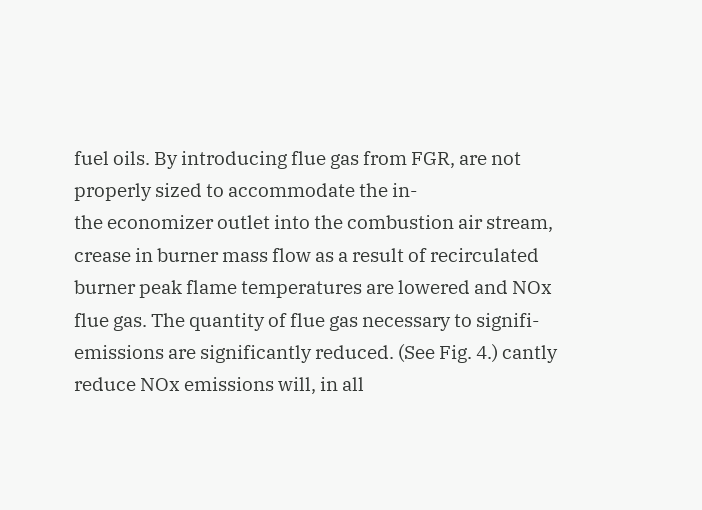fuel oils. By introducing flue gas from FGR, are not properly sized to accommodate the in-
the economizer outlet into the combustion air stream, crease in burner mass flow as a result of recirculated
burner peak flame temperatures are lowered and NOx flue gas. The quantity of flue gas necessary to signifi-
emissions are significantly reduced. (See Fig. 4.) cantly reduce NOx emissions will, in all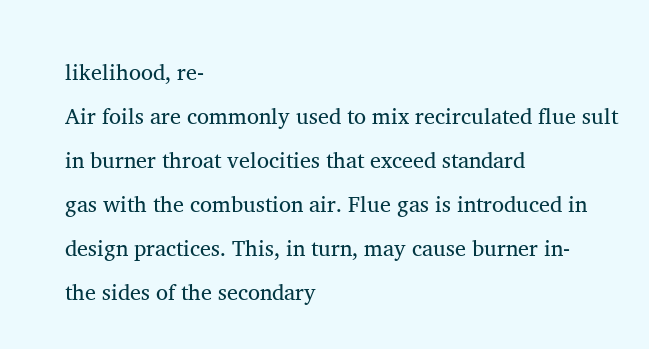likelihood, re-
Air foils are commonly used to mix recirculated flue sult in burner throat velocities that exceed standard
gas with the combustion air. Flue gas is introduced in design practices. This, in turn, may cause burner in-
the sides of the secondary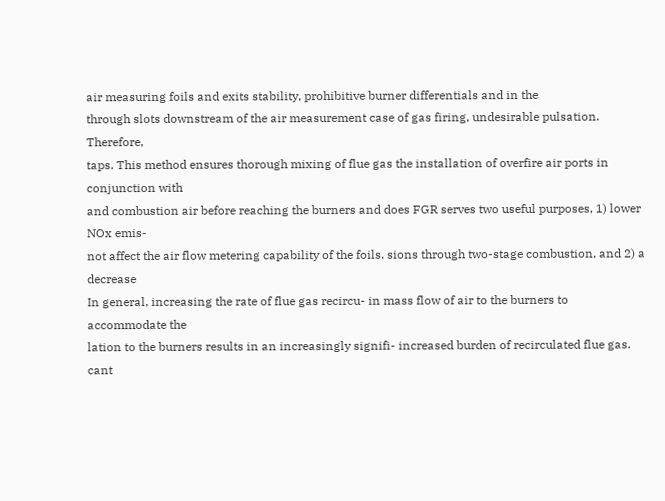air measuring foils and exits stability, prohibitive burner differentials and in the
through slots downstream of the air measurement case of gas firing, undesirable pulsation. Therefore,
taps. This method ensures thorough mixing of flue gas the installation of overfire air ports in conjunction with
and combustion air before reaching the burners and does FGR serves two useful purposes, 1) lower NOx emis-
not affect the air flow metering capability of the foils. sions through two-stage combustion, and 2) a decrease
In general, increasing the rate of flue gas recircu- in mass flow of air to the burners to accommodate the
lation to the burners results in an increasingly signifi- increased burden of recirculated flue gas.
cant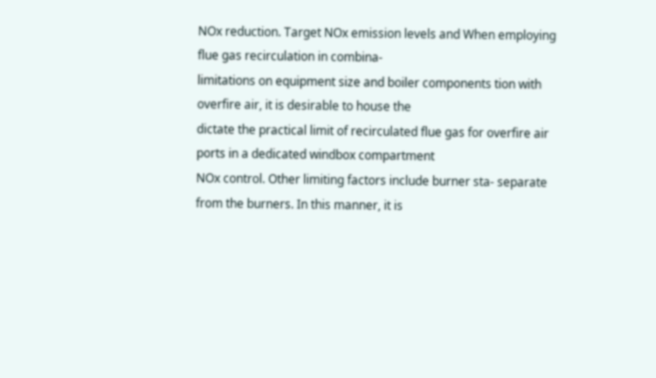NOx reduction. Target NOx emission levels and When employing flue gas recirculation in combina-
limitations on equipment size and boiler components tion with overfire air, it is desirable to house the
dictate the practical limit of recirculated flue gas for overfire air ports in a dedicated windbox compartment
NOx control. Other limiting factors include burner sta- separate from the burners. In this manner, it is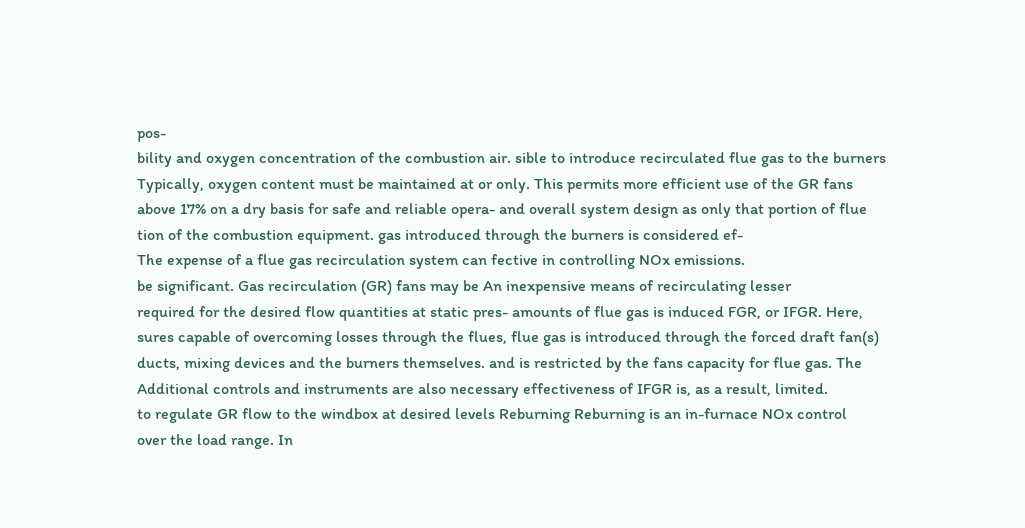pos-
bility and oxygen concentration of the combustion air. sible to introduce recirculated flue gas to the burners
Typically, oxygen content must be maintained at or only. This permits more efficient use of the GR fans
above 17% on a dry basis for safe and reliable opera- and overall system design as only that portion of flue
tion of the combustion equipment. gas introduced through the burners is considered ef-
The expense of a flue gas recirculation system can fective in controlling NOx emissions.
be significant. Gas recirculation (GR) fans may be An inexpensive means of recirculating lesser
required for the desired flow quantities at static pres- amounts of flue gas is induced FGR, or IFGR. Here,
sures capable of overcoming losses through the flues, flue gas is introduced through the forced draft fan(s)
ducts, mixing devices and the burners themselves. and is restricted by the fans capacity for flue gas. The
Additional controls and instruments are also necessary effectiveness of IFGR is, as a result, limited.
to regulate GR flow to the windbox at desired levels Reburning Reburning is an in-furnace NOx control
over the load range. In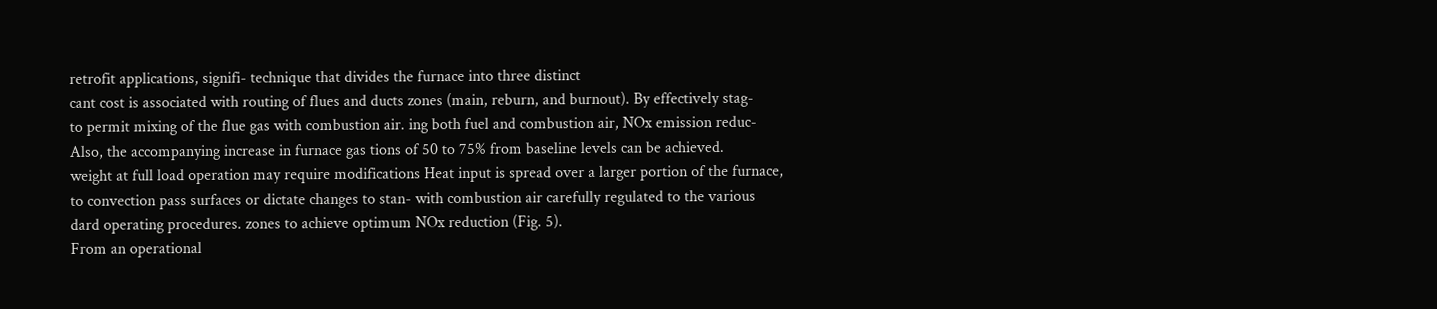retrofit applications, signifi- technique that divides the furnace into three distinct
cant cost is associated with routing of flues and ducts zones (main, reburn, and burnout). By effectively stag-
to permit mixing of the flue gas with combustion air. ing both fuel and combustion air, NOx emission reduc-
Also, the accompanying increase in furnace gas tions of 50 to 75% from baseline levels can be achieved.
weight at full load operation may require modifications Heat input is spread over a larger portion of the furnace,
to convection pass surfaces or dictate changes to stan- with combustion air carefully regulated to the various
dard operating procedures. zones to achieve optimum NOx reduction (Fig. 5).
From an operational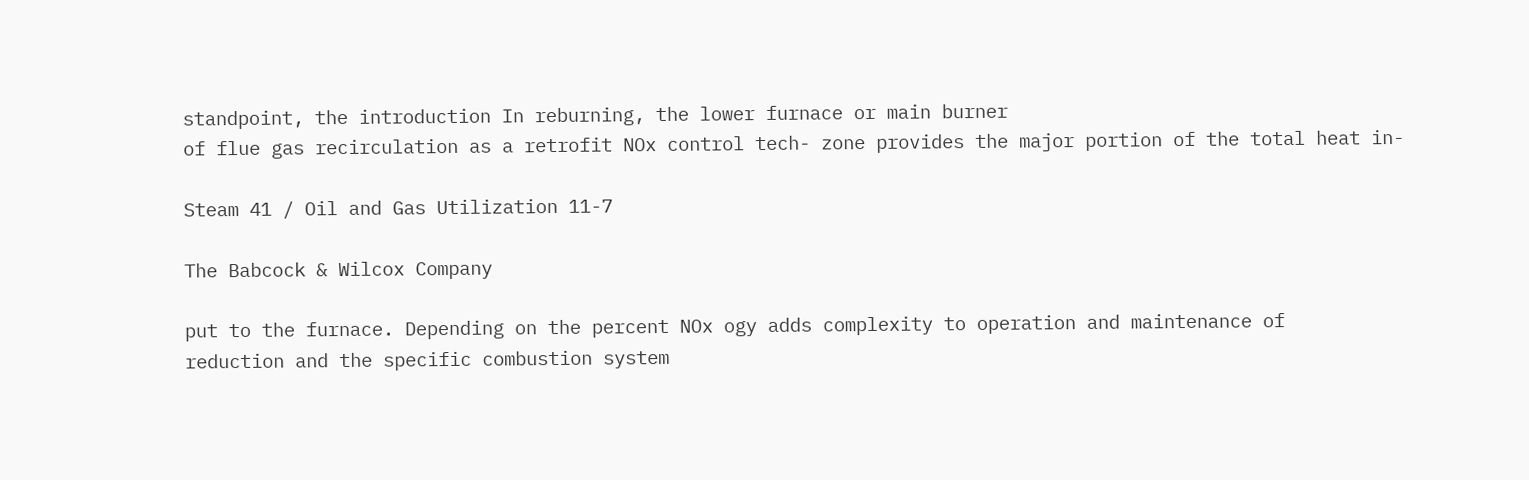standpoint, the introduction In reburning, the lower furnace or main burner
of flue gas recirculation as a retrofit NOx control tech- zone provides the major portion of the total heat in-

Steam 41 / Oil and Gas Utilization 11-7

The Babcock & Wilcox Company

put to the furnace. Depending on the percent NOx ogy adds complexity to operation and maintenance of
reduction and the specific combustion system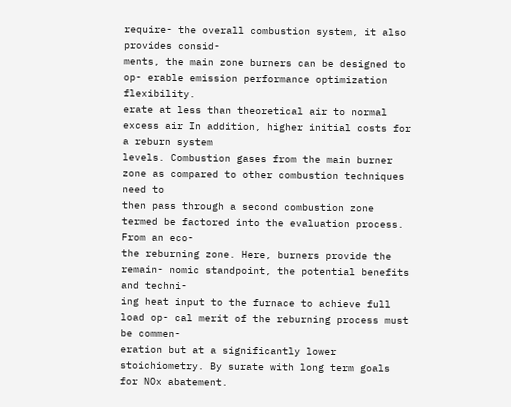require- the overall combustion system, it also provides consid-
ments, the main zone burners can be designed to op- erable emission performance optimization flexibility.
erate at less than theoretical air to normal excess air In addition, higher initial costs for a reburn system
levels. Combustion gases from the main burner zone as compared to other combustion techniques need to
then pass through a second combustion zone termed be factored into the evaluation process. From an eco-
the reburning zone. Here, burners provide the remain- nomic standpoint, the potential benefits and techni-
ing heat input to the furnace to achieve full load op- cal merit of the reburning process must be commen-
eration but at a significantly lower stoichiometry. By surate with long term goals for NOx abatement.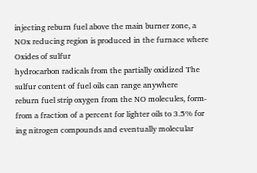injecting reburn fuel above the main burner zone, a
NOx reducing region is produced in the furnace where Oxides of sulfur
hydrocarbon radicals from the partially oxidized The sulfur content of fuel oils can range anywhere
reburn fuel strip oxygen from the NO molecules, form- from a fraction of a percent for lighter oils to 3.5% for
ing nitrogen compounds and eventually molecular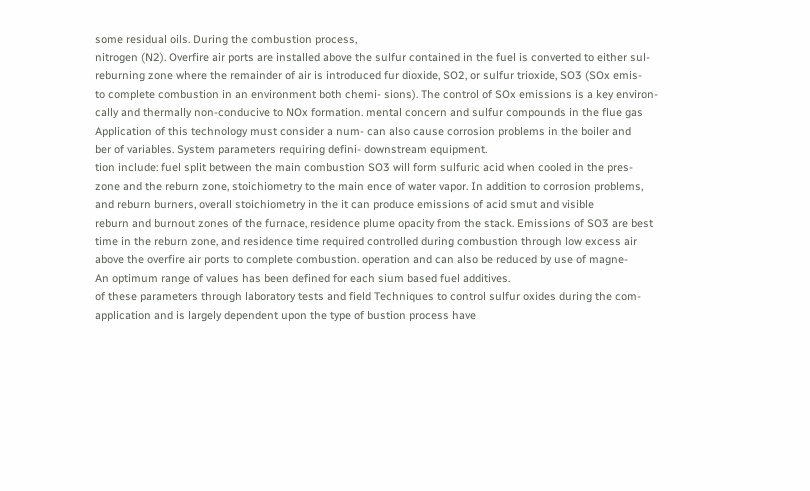some residual oils. During the combustion process,
nitrogen (N2). Overfire air ports are installed above the sulfur contained in the fuel is converted to either sul-
reburning zone where the remainder of air is introduced fur dioxide, SO2, or sulfur trioxide, SO3 (SOx emis-
to complete combustion in an environment both chemi- sions). The control of SOx emissions is a key environ-
cally and thermally non-conducive to NOx formation. mental concern and sulfur compounds in the flue gas
Application of this technology must consider a num- can also cause corrosion problems in the boiler and
ber of variables. System parameters requiring defini- downstream equipment.
tion include: fuel split between the main combustion SO3 will form sulfuric acid when cooled in the pres-
zone and the reburn zone, stoichiometry to the main ence of water vapor. In addition to corrosion problems,
and reburn burners, overall stoichiometry in the it can produce emissions of acid smut and visible
reburn and burnout zones of the furnace, residence plume opacity from the stack. Emissions of SO3 are best
time in the reburn zone, and residence time required controlled during combustion through low excess air
above the overfire air ports to complete combustion. operation and can also be reduced by use of magne-
An optimum range of values has been defined for each sium based fuel additives.
of these parameters through laboratory tests and field Techniques to control sulfur oxides during the com-
application and is largely dependent upon the type of bustion process have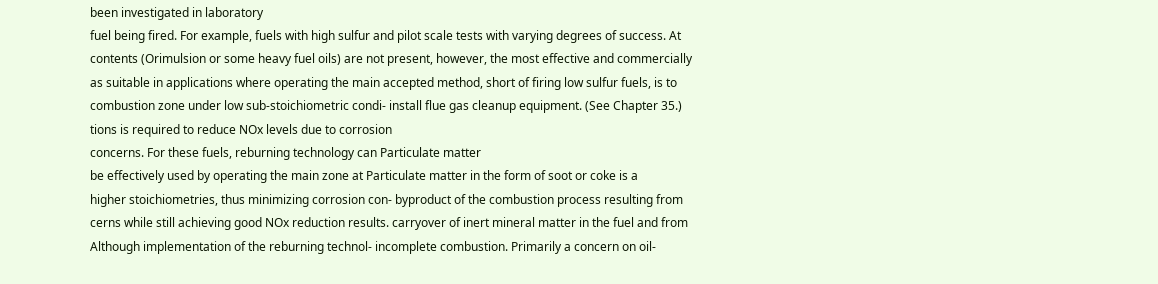been investigated in laboratory
fuel being fired. For example, fuels with high sulfur and pilot scale tests with varying degrees of success. At
contents (Orimulsion or some heavy fuel oils) are not present, however, the most effective and commercially
as suitable in applications where operating the main accepted method, short of firing low sulfur fuels, is to
combustion zone under low sub-stoichiometric condi- install flue gas cleanup equipment. (See Chapter 35.)
tions is required to reduce NOx levels due to corrosion
concerns. For these fuels, reburning technology can Particulate matter
be effectively used by operating the main zone at Particulate matter in the form of soot or coke is a
higher stoichiometries, thus minimizing corrosion con- byproduct of the combustion process resulting from
cerns while still achieving good NOx reduction results. carryover of inert mineral matter in the fuel and from
Although implementation of the reburning technol- incomplete combustion. Primarily a concern on oil-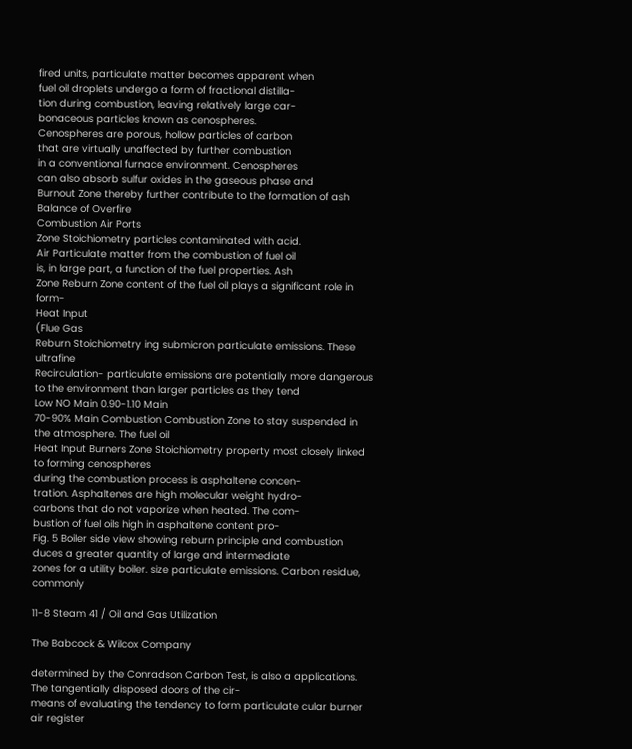fired units, particulate matter becomes apparent when
fuel oil droplets undergo a form of fractional distilla-
tion during combustion, leaving relatively large car-
bonaceous particles known as cenospheres.
Cenospheres are porous, hollow particles of carbon
that are virtually unaffected by further combustion
in a conventional furnace environment. Cenospheres
can also absorb sulfur oxides in the gaseous phase and
Burnout Zone thereby further contribute to the formation of ash
Balance of Overfire
Combustion Air Ports
Zone Stoichiometry particles contaminated with acid.
Air Particulate matter from the combustion of fuel oil
is, in large part, a function of the fuel properties. Ash
Zone Reburn Zone content of the fuel oil plays a significant role in form-
Heat Input
(Flue Gas
Reburn Stoichiometry ing submicron particulate emissions. These ultrafine
Recirculation- particulate emissions are potentially more dangerous
to the environment than larger particles as they tend
Low NO Main 0.90-1.10 Main
70-90% Main Combustion Combustion Zone to stay suspended in the atmosphere. The fuel oil
Heat Input Burners Zone Stoichiometry property most closely linked to forming cenospheres
during the combustion process is asphaltene concen-
tration. Asphaltenes are high molecular weight hydro-
carbons that do not vaporize when heated. The com-
bustion of fuel oils high in asphaltene content pro-
Fig. 5 Boiler side view showing reburn principle and combustion duces a greater quantity of large and intermediate
zones for a utility boiler. size particulate emissions. Carbon residue, commonly

11-8 Steam 41 / Oil and Gas Utilization

The Babcock & Wilcox Company

determined by the Conradson Carbon Test, is also a applications. The tangentially disposed doors of the cir-
means of evaluating the tendency to form particulate cular burner air register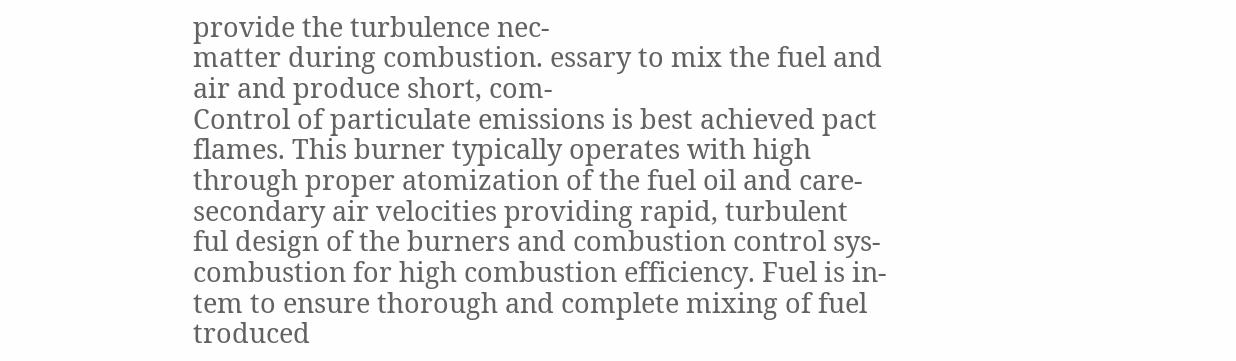provide the turbulence nec-
matter during combustion. essary to mix the fuel and air and produce short, com-
Control of particulate emissions is best achieved pact flames. This burner typically operates with high
through proper atomization of the fuel oil and care- secondary air velocities providing rapid, turbulent
ful design of the burners and combustion control sys- combustion for high combustion efficiency. Fuel is in-
tem to ensure thorough and complete mixing of fuel troduced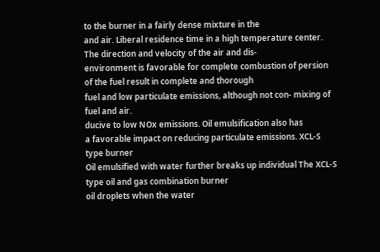to the burner in a fairly dense mixture in the
and air. Liberal residence time in a high temperature center. The direction and velocity of the air and dis-
environment is favorable for complete combustion of persion of the fuel result in complete and thorough
fuel and low particulate emissions, although not con- mixing of fuel and air.
ducive to low NOx emissions. Oil emulsification also has
a favorable impact on reducing particulate emissions. XCL-S type burner
Oil emulsified with water further breaks up individual The XCL-S type oil and gas combination burner
oil droplets when the water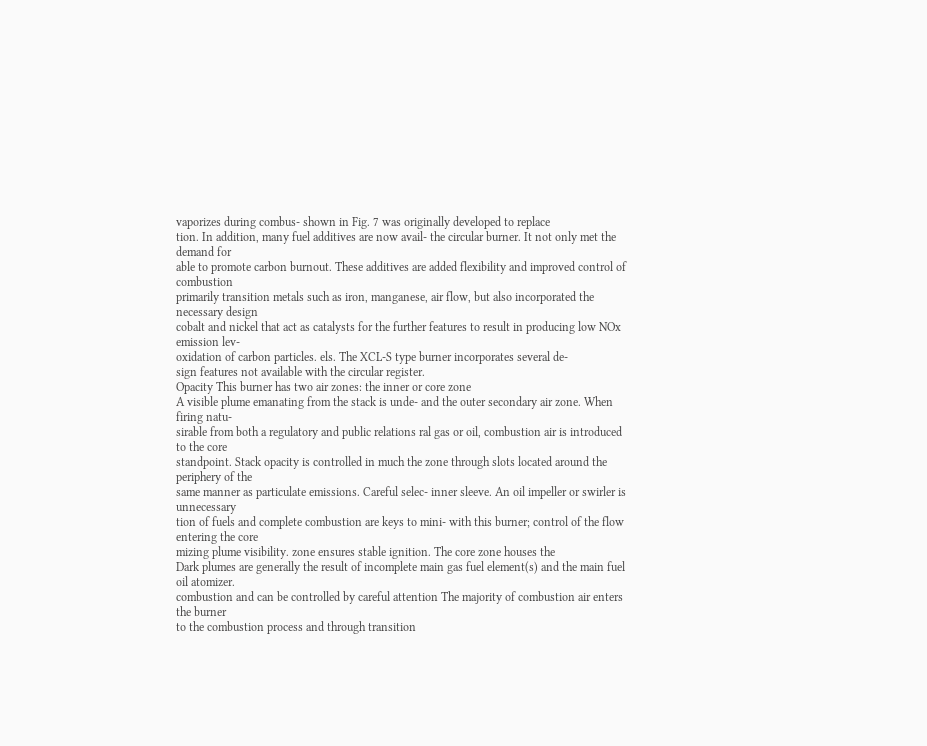vaporizes during combus- shown in Fig. 7 was originally developed to replace
tion. In addition, many fuel additives are now avail- the circular burner. It not only met the demand for
able to promote carbon burnout. These additives are added flexibility and improved control of combustion
primarily transition metals such as iron, manganese, air flow, but also incorporated the necessary design
cobalt and nickel that act as catalysts for the further features to result in producing low NOx emission lev-
oxidation of carbon particles. els. The XCL-S type burner incorporates several de-
sign features not available with the circular register.
Opacity This burner has two air zones: the inner or core zone
A visible plume emanating from the stack is unde- and the outer secondary air zone. When firing natu-
sirable from both a regulatory and public relations ral gas or oil, combustion air is introduced to the core
standpoint. Stack opacity is controlled in much the zone through slots located around the periphery of the
same manner as particulate emissions. Careful selec- inner sleeve. An oil impeller or swirler is unnecessary
tion of fuels and complete combustion are keys to mini- with this burner; control of the flow entering the core
mizing plume visibility. zone ensures stable ignition. The core zone houses the
Dark plumes are generally the result of incomplete main gas fuel element(s) and the main fuel oil atomizer.
combustion and can be controlled by careful attention The majority of combustion air enters the burner
to the combustion process and through transition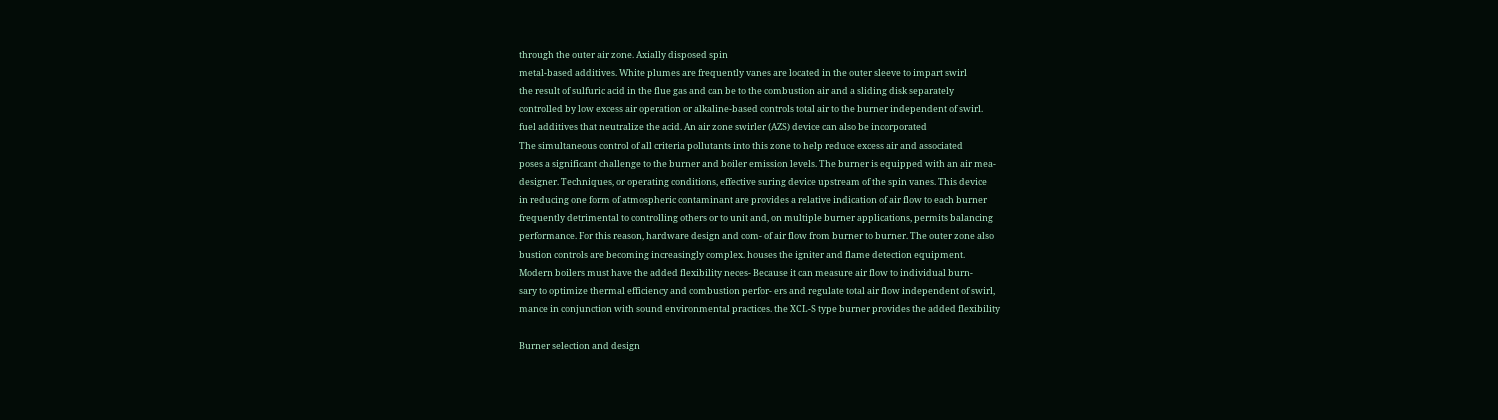through the outer air zone. Axially disposed spin
metal-based additives. White plumes are frequently vanes are located in the outer sleeve to impart swirl
the result of sulfuric acid in the flue gas and can be to the combustion air and a sliding disk separately
controlled by low excess air operation or alkaline-based controls total air to the burner independent of swirl.
fuel additives that neutralize the acid. An air zone swirler (AZS) device can also be incorporated
The simultaneous control of all criteria pollutants into this zone to help reduce excess air and associated
poses a significant challenge to the burner and boiler emission levels. The burner is equipped with an air mea-
designer. Techniques, or operating conditions, effective suring device upstream of the spin vanes. This device
in reducing one form of atmospheric contaminant are provides a relative indication of air flow to each burner
frequently detrimental to controlling others or to unit and, on multiple burner applications, permits balancing
performance. For this reason, hardware design and com- of air flow from burner to burner. The outer zone also
bustion controls are becoming increasingly complex. houses the igniter and flame detection equipment.
Modern boilers must have the added flexibility neces- Because it can measure air flow to individual burn-
sary to optimize thermal efficiency and combustion perfor- ers and regulate total air flow independent of swirl,
mance in conjunction with sound environmental practices. the XCL-S type burner provides the added flexibility

Burner selection and design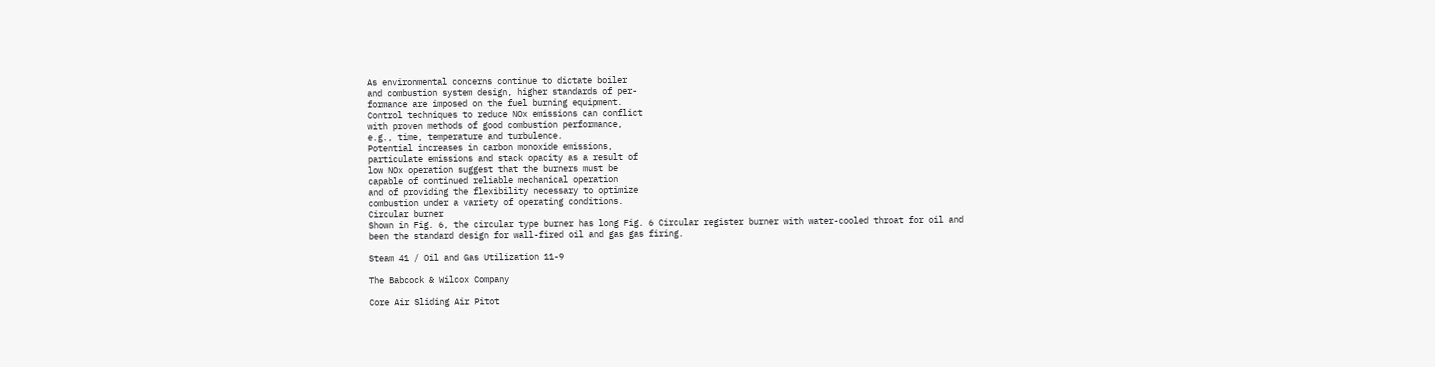As environmental concerns continue to dictate boiler
and combustion system design, higher standards of per-
formance are imposed on the fuel burning equipment.
Control techniques to reduce NOx emissions can conflict
with proven methods of good combustion performance,
e.g., time, temperature and turbulence.
Potential increases in carbon monoxide emissions,
particulate emissions and stack opacity as a result of
low NOx operation suggest that the burners must be
capable of continued reliable mechanical operation
and of providing the flexibility necessary to optimize
combustion under a variety of operating conditions.
Circular burner
Shown in Fig. 6, the circular type burner has long Fig. 6 Circular register burner with water-cooled throat for oil and
been the standard design for wall-fired oil and gas gas firing.

Steam 41 / Oil and Gas Utilization 11-9

The Babcock & Wilcox Company

Core Air Sliding Air Pitot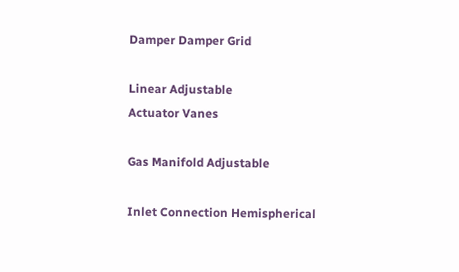Damper Damper Grid

Linear Adjustable
Actuator Vanes

Gas Manifold Adjustable

Inlet Connection Hemispherical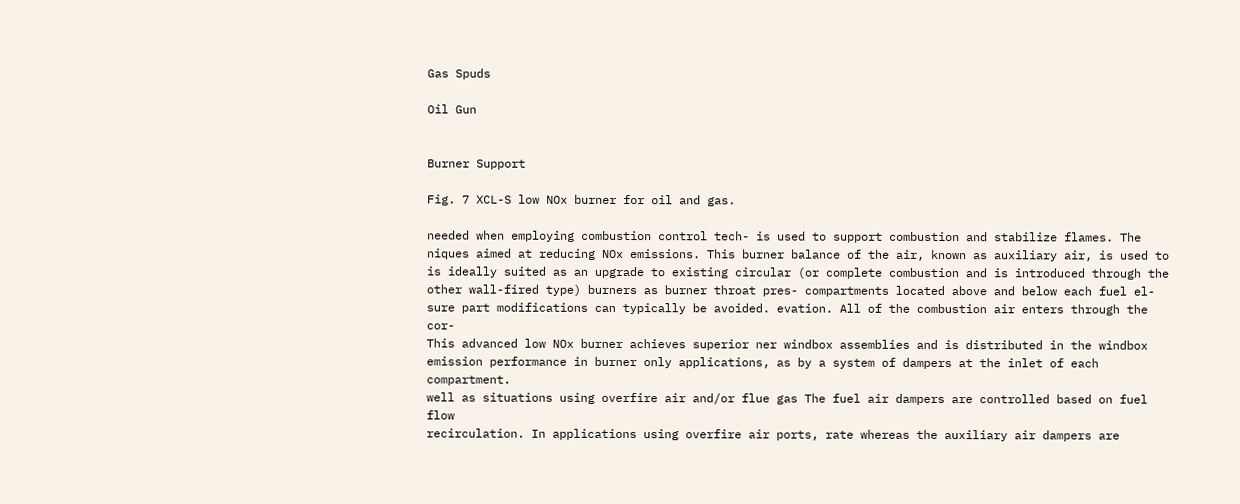Gas Spuds

Oil Gun


Burner Support

Fig. 7 XCL-S low NOx burner for oil and gas.

needed when employing combustion control tech- is used to support combustion and stabilize flames. The
niques aimed at reducing NOx emissions. This burner balance of the air, known as auxiliary air, is used to
is ideally suited as an upgrade to existing circular (or complete combustion and is introduced through the
other wall-fired type) burners as burner throat pres- compartments located above and below each fuel el-
sure part modifications can typically be avoided. evation. All of the combustion air enters through the cor-
This advanced low NOx burner achieves superior ner windbox assemblies and is distributed in the windbox
emission performance in burner only applications, as by a system of dampers at the inlet of each compartment.
well as situations using overfire air and/or flue gas The fuel air dampers are controlled based on fuel flow
recirculation. In applications using overfire air ports, rate whereas the auxiliary air dampers are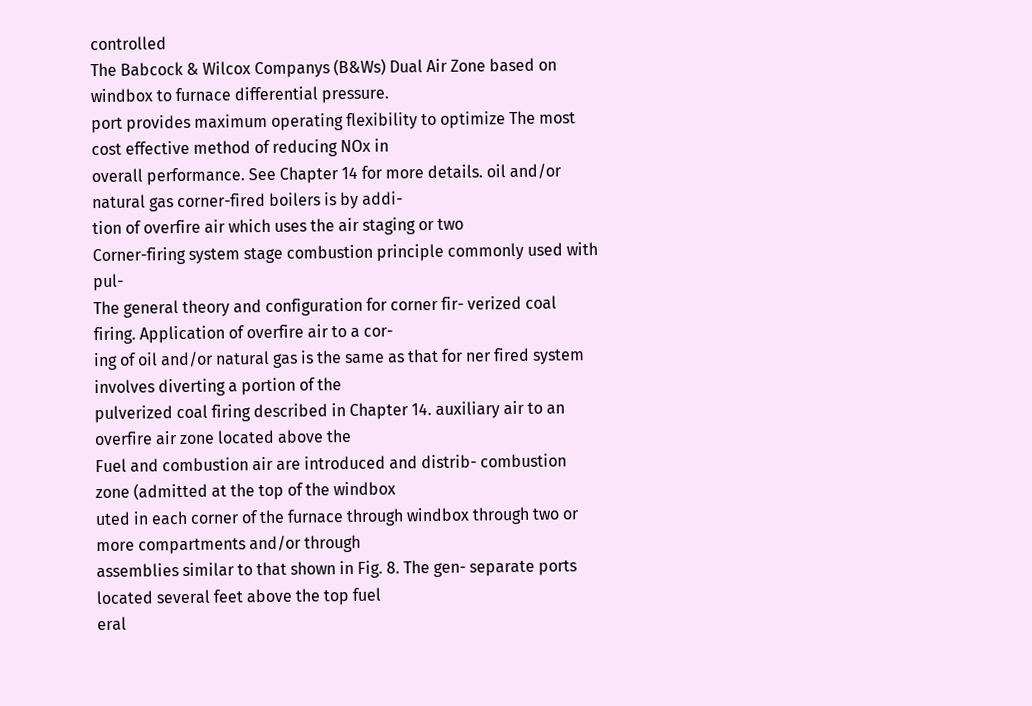controlled
The Babcock & Wilcox Companys (B&Ws) Dual Air Zone based on windbox to furnace differential pressure.
port provides maximum operating flexibility to optimize The most cost effective method of reducing NOx in
overall performance. See Chapter 14 for more details. oil and/or natural gas corner-fired boilers is by addi-
tion of overfire air which uses the air staging or two
Corner-firing system stage combustion principle commonly used with pul-
The general theory and configuration for corner fir- verized coal firing. Application of overfire air to a cor-
ing of oil and/or natural gas is the same as that for ner fired system involves diverting a portion of the
pulverized coal firing described in Chapter 14. auxiliary air to an overfire air zone located above the
Fuel and combustion air are introduced and distrib- combustion zone (admitted at the top of the windbox
uted in each corner of the furnace through windbox through two or more compartments and/or through
assemblies similar to that shown in Fig. 8. The gen- separate ports located several feet above the top fuel
eral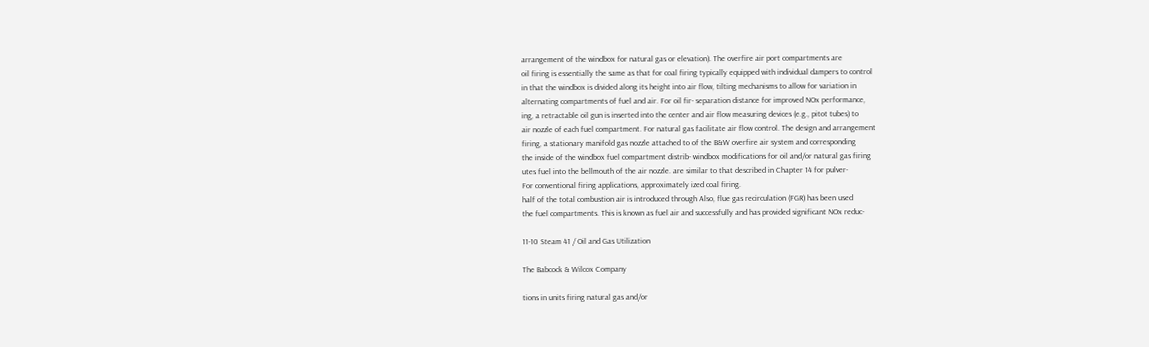arrangement of the windbox for natural gas or elevation). The overfire air port compartments are
oil firing is essentially the same as that for coal firing typically equipped with individual dampers to control
in that the windbox is divided along its height into air flow, tilting mechanisms to allow for variation in
alternating compartments of fuel and air. For oil fir- separation distance for improved NOx performance,
ing, a retractable oil gun is inserted into the center and air flow measuring devices (e.g., pitot tubes) to
air nozzle of each fuel compartment. For natural gas facilitate air flow control. The design and arrangement
firing, a stationary manifold gas nozzle attached to of the B&W overfire air system and corresponding
the inside of the windbox fuel compartment distrib- windbox modifications for oil and/or natural gas firing
utes fuel into the bellmouth of the air nozzle. are similar to that described in Chapter 14 for pulver-
For conventional firing applications, approximately ized coal firing.
half of the total combustion air is introduced through Also, flue gas recirculation (FGR) has been used
the fuel compartments. This is known as fuel air and successfully and has provided significant NOx reduc-

11-10 Steam 41 / Oil and Gas Utilization

The Babcock & Wilcox Company

tions in units firing natural gas and/or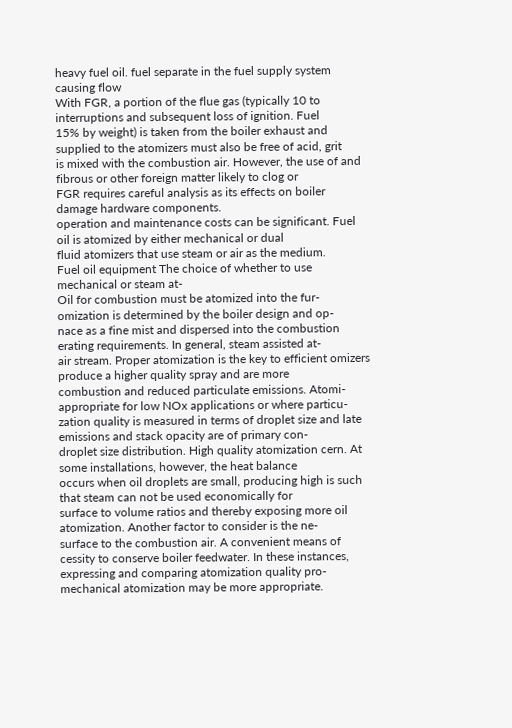heavy fuel oil. fuel separate in the fuel supply system causing flow
With FGR, a portion of the flue gas (typically 10 to interruptions and subsequent loss of ignition. Fuel
15% by weight) is taken from the boiler exhaust and supplied to the atomizers must also be free of acid, grit
is mixed with the combustion air. However, the use of and fibrous or other foreign matter likely to clog or
FGR requires careful analysis as its effects on boiler damage hardware components.
operation and maintenance costs can be significant. Fuel oil is atomized by either mechanical or dual
fluid atomizers that use steam or air as the medium.
Fuel oil equipment The choice of whether to use mechanical or steam at-
Oil for combustion must be atomized into the fur- omization is determined by the boiler design and op-
nace as a fine mist and dispersed into the combustion erating requirements. In general, steam assisted at-
air stream. Proper atomization is the key to efficient omizers produce a higher quality spray and are more
combustion and reduced particulate emissions. Atomi- appropriate for low NOx applications or where particu-
zation quality is measured in terms of droplet size and late emissions and stack opacity are of primary con-
droplet size distribution. High quality atomization cern. At some installations, however, the heat balance
occurs when oil droplets are small, producing high is such that steam can not be used economically for
surface to volume ratios and thereby exposing more oil atomization. Another factor to consider is the ne-
surface to the combustion air. A convenient means of cessity to conserve boiler feedwater. In these instances,
expressing and comparing atomization quality pro- mechanical atomization may be more appropriate.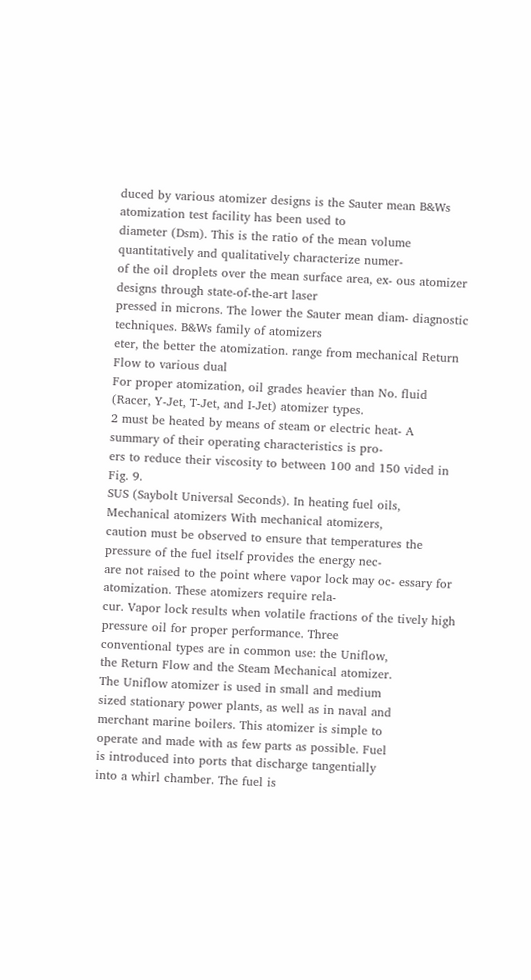duced by various atomizer designs is the Sauter mean B&Ws atomization test facility has been used to
diameter (Dsm). This is the ratio of the mean volume quantitatively and qualitatively characterize numer-
of the oil droplets over the mean surface area, ex- ous atomizer designs through state-of-the-art laser
pressed in microns. The lower the Sauter mean diam- diagnostic techniques. B&Ws family of atomizers
eter, the better the atomization. range from mechanical Return Flow to various dual
For proper atomization, oil grades heavier than No. fluid (Racer, Y-Jet, T-Jet, and I-Jet) atomizer types.
2 must be heated by means of steam or electric heat- A summary of their operating characteristics is pro-
ers to reduce their viscosity to between 100 and 150 vided in Fig. 9.
SUS (Saybolt Universal Seconds). In heating fuel oils, Mechanical atomizers With mechanical atomizers,
caution must be observed to ensure that temperatures the pressure of the fuel itself provides the energy nec-
are not raised to the point where vapor lock may oc- essary for atomization. These atomizers require rela-
cur. Vapor lock results when volatile fractions of the tively high pressure oil for proper performance. Three
conventional types are in common use: the Uniflow,
the Return Flow and the Steam Mechanical atomizer.
The Uniflow atomizer is used in small and medium
sized stationary power plants, as well as in naval and
merchant marine boilers. This atomizer is simple to
operate and made with as few parts as possible. Fuel
is introduced into ports that discharge tangentially
into a whirl chamber. The fuel is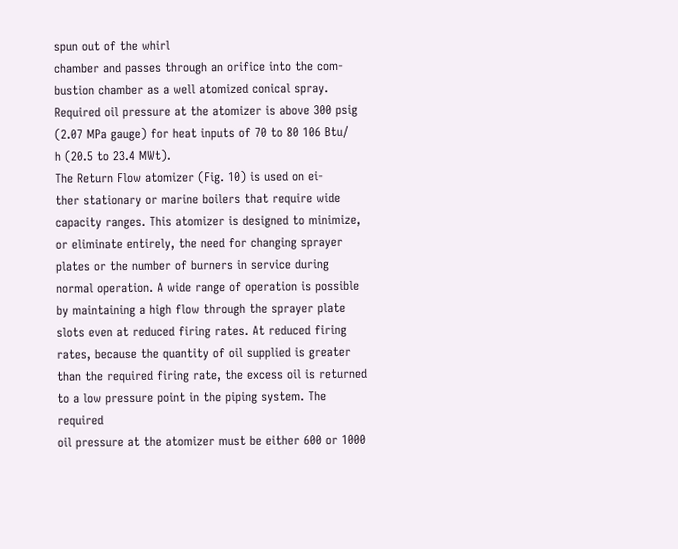spun out of the whirl
chamber and passes through an orifice into the com-
bustion chamber as a well atomized conical spray.
Required oil pressure at the atomizer is above 300 psig
(2.07 MPa gauge) for heat inputs of 70 to 80 106 Btu/
h (20.5 to 23.4 MWt).
The Return Flow atomizer (Fig. 10) is used on ei-
ther stationary or marine boilers that require wide
capacity ranges. This atomizer is designed to minimize,
or eliminate entirely, the need for changing sprayer
plates or the number of burners in service during
normal operation. A wide range of operation is possible
by maintaining a high flow through the sprayer plate
slots even at reduced firing rates. At reduced firing
rates, because the quantity of oil supplied is greater
than the required firing rate, the excess oil is returned
to a low pressure point in the piping system. The required
oil pressure at the atomizer must be either 600 or 1000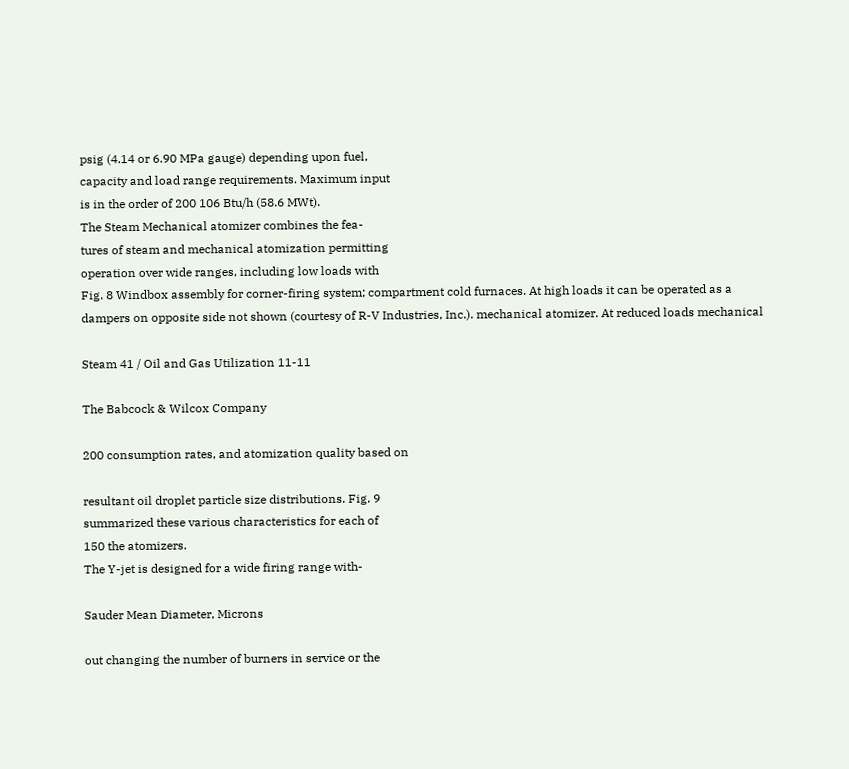psig (4.14 or 6.90 MPa gauge) depending upon fuel,
capacity and load range requirements. Maximum input
is in the order of 200 106 Btu/h (58.6 MWt).
The Steam Mechanical atomizer combines the fea-
tures of steam and mechanical atomization permitting
operation over wide ranges, including low loads with
Fig. 8 Windbox assembly for corner-firing system; compartment cold furnaces. At high loads it can be operated as a
dampers on opposite side not shown (courtesy of R-V Industries, Inc.). mechanical atomizer. At reduced loads mechanical

Steam 41 / Oil and Gas Utilization 11-11

The Babcock & Wilcox Company

200 consumption rates, and atomization quality based on

resultant oil droplet particle size distributions. Fig. 9
summarized these various characteristics for each of
150 the atomizers.
The Y-jet is designed for a wide firing range with-

Sauder Mean Diameter, Microns

out changing the number of burners in service or the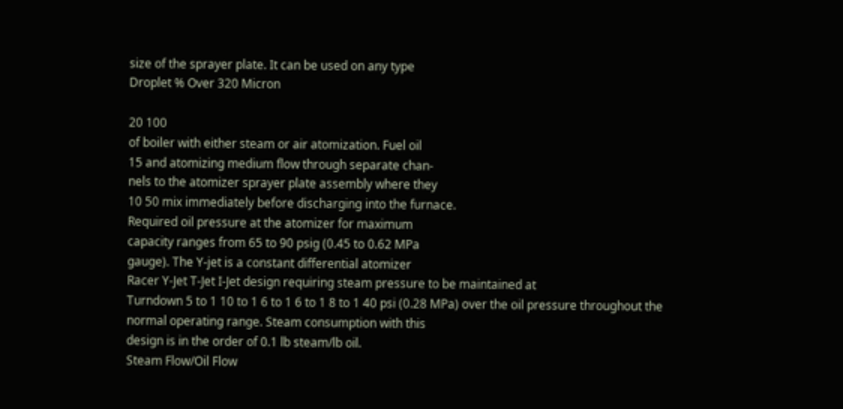size of the sprayer plate. It can be used on any type
Droplet % Over 320 Micron

20 100
of boiler with either steam or air atomization. Fuel oil
15 and atomizing medium flow through separate chan-
nels to the atomizer sprayer plate assembly where they
10 50 mix immediately before discharging into the furnace.
Required oil pressure at the atomizer for maximum
capacity ranges from 65 to 90 psig (0.45 to 0.62 MPa
gauge). The Y-jet is a constant differential atomizer
Racer Y-Jet T-Jet I-Jet design requiring steam pressure to be maintained at
Turndown 5 to 1 10 to 1 6 to 1 6 to 1 8 to 1 40 psi (0.28 MPa) over the oil pressure throughout the
normal operating range. Steam consumption with this
design is in the order of 0.1 lb steam/lb oil.
Steam Flow/Oil Flow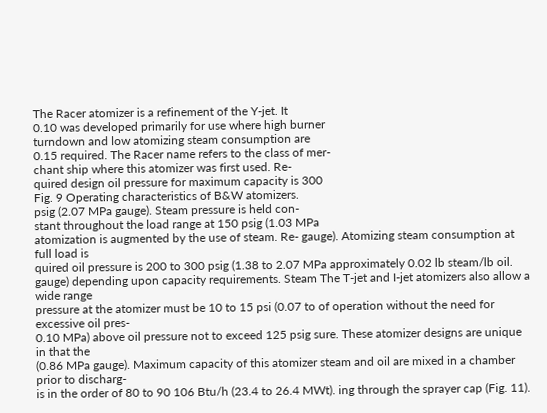The Racer atomizer is a refinement of the Y-jet. It
0.10 was developed primarily for use where high burner
turndown and low atomizing steam consumption are
0.15 required. The Racer name refers to the class of mer-
chant ship where this atomizer was first used. Re-
quired design oil pressure for maximum capacity is 300
Fig. 9 Operating characteristics of B&W atomizers.
psig (2.07 MPa gauge). Steam pressure is held con-
stant throughout the load range at 150 psig (1.03 MPa
atomization is augmented by the use of steam. Re- gauge). Atomizing steam consumption at full load is
quired oil pressure is 200 to 300 psig (1.38 to 2.07 MPa approximately 0.02 lb steam/lb oil.
gauge) depending upon capacity requirements. Steam The T-jet and I-jet atomizers also allow a wide range
pressure at the atomizer must be 10 to 15 psi (0.07 to of operation without the need for excessive oil pres-
0.10 MPa) above oil pressure not to exceed 125 psig sure. These atomizer designs are unique in that the
(0.86 MPa gauge). Maximum capacity of this atomizer steam and oil are mixed in a chamber prior to discharg-
is in the order of 80 to 90 106 Btu/h (23.4 to 26.4 MWt). ing through the sprayer cap (Fig. 11).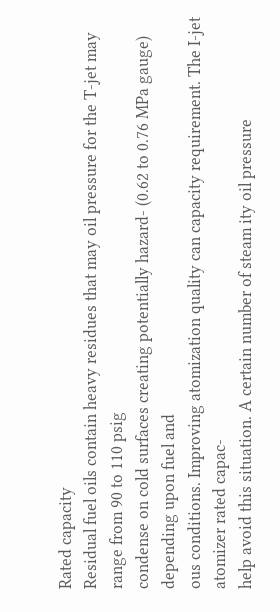Rated capacity
Residual fuel oils contain heavy residues that may oil pressure for the T-jet may range from 90 to 110 psig
condense on cold surfaces creating potentially hazard- (0.62 to 0.76 MPa gauge) depending upon fuel and
ous conditions. Improving atomization quality can capacity requirement. The I-jet atomizer rated capac-
help avoid this situation. A certain number of steam ity oil pressure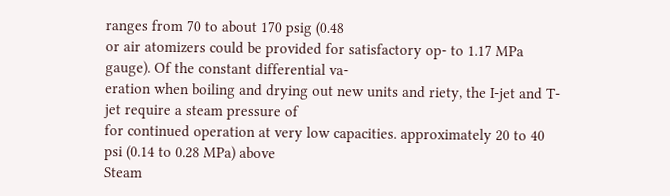ranges from 70 to about 170 psig (0.48
or air atomizers could be provided for satisfactory op- to 1.17 MPa gauge). Of the constant differential va-
eration when boiling and drying out new units and riety, the I-jet and T-jet require a steam pressure of
for continued operation at very low capacities. approximately 20 to 40 psi (0.14 to 0.28 MPa) above
Steam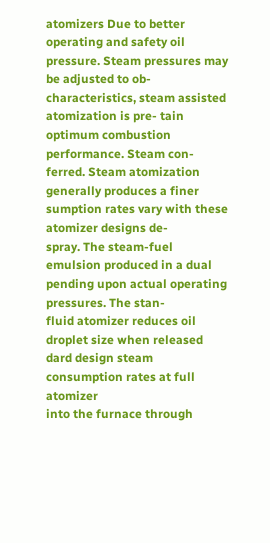atomizers Due to better operating and safety oil pressure. Steam pressures may be adjusted to ob-
characteristics, steam assisted atomization is pre- tain optimum combustion performance. Steam con-
ferred. Steam atomization generally produces a finer sumption rates vary with these atomizer designs de-
spray. The steam-fuel emulsion produced in a dual pending upon actual operating pressures. The stan-
fluid atomizer reduces oil droplet size when released dard design steam consumption rates at full atomizer
into the furnace through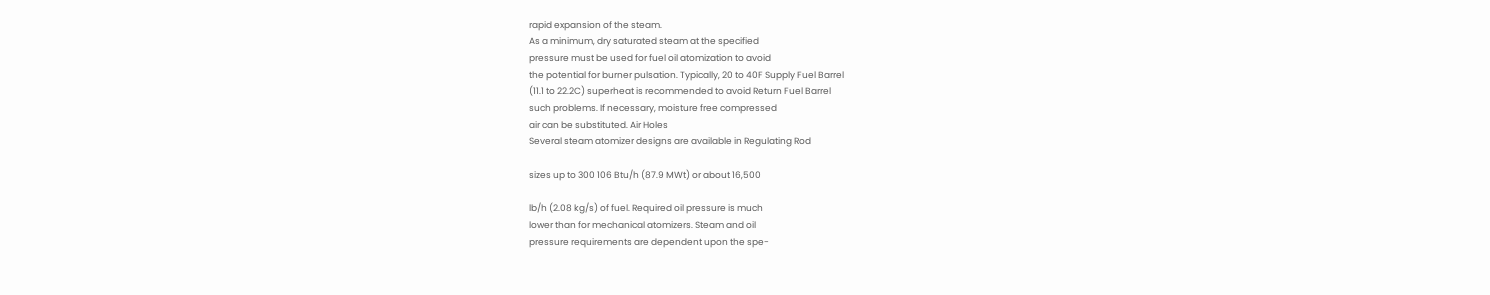rapid expansion of the steam.
As a minimum, dry saturated steam at the specified
pressure must be used for fuel oil atomization to avoid
the potential for burner pulsation. Typically, 20 to 40F Supply Fuel Barrel
(11.1 to 22.2C) superheat is recommended to avoid Return Fuel Barrel
such problems. If necessary, moisture free compressed
air can be substituted. Air Holes
Several steam atomizer designs are available in Regulating Rod

sizes up to 300 106 Btu/h (87.9 MWt) or about 16,500

lb/h (2.08 kg/s) of fuel. Required oil pressure is much
lower than for mechanical atomizers. Steam and oil
pressure requirements are dependent upon the spe-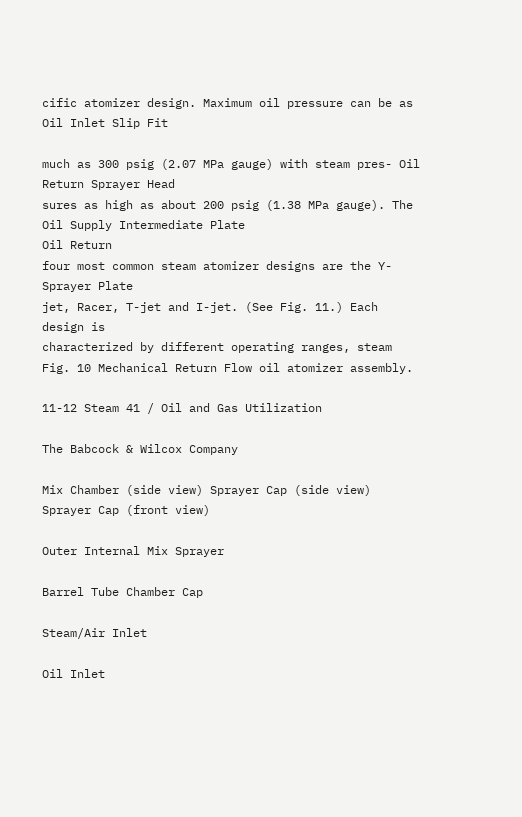cific atomizer design. Maximum oil pressure can be as Oil Inlet Slip Fit

much as 300 psig (2.07 MPa gauge) with steam pres- Oil Return Sprayer Head
sures as high as about 200 psig (1.38 MPa gauge). The Oil Supply Intermediate Plate
Oil Return
four most common steam atomizer designs are the Y- Sprayer Plate
jet, Racer, T-jet and I-jet. (See Fig. 11.) Each design is
characterized by different operating ranges, steam Fig. 10 Mechanical Return Flow oil atomizer assembly.

11-12 Steam 41 / Oil and Gas Utilization

The Babcock & Wilcox Company

Mix Chamber (side view) Sprayer Cap (side view) Sprayer Cap (front view)

Outer Internal Mix Sprayer

Barrel Tube Chamber Cap

Steam/Air Inlet

Oil Inlet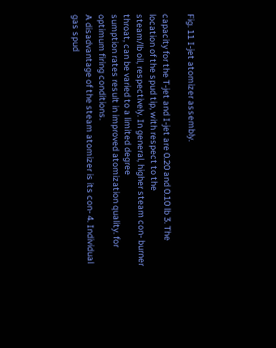Fig. 11 I-jet atomizer assembly.

capacity for the T-jet and I-jet are 0.20 and 0.10 lb 3. The location of the spud tip, with respect to the
steam/lb oil, respectively. In general, higher steam con- burner throat, can be varied to a limited degree
sumption rates result in improved atomization quality. for optimum firing conditions.
A disadvantage of the steam atomizer is its con- 4. Individual gas spud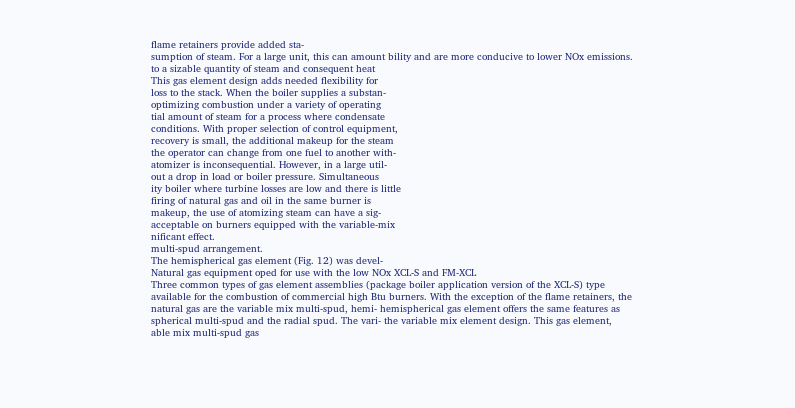flame retainers provide added sta-
sumption of steam. For a large unit, this can amount bility and are more conducive to lower NOx emissions.
to a sizable quantity of steam and consequent heat
This gas element design adds needed flexibility for
loss to the stack. When the boiler supplies a substan-
optimizing combustion under a variety of operating
tial amount of steam for a process where condensate
conditions. With proper selection of control equipment,
recovery is small, the additional makeup for the steam
the operator can change from one fuel to another with-
atomizer is inconsequential. However, in a large util-
out a drop in load or boiler pressure. Simultaneous
ity boiler where turbine losses are low and there is little
firing of natural gas and oil in the same burner is
makeup, the use of atomizing steam can have a sig-
acceptable on burners equipped with the variable-mix
nificant effect.
multi-spud arrangement.
The hemispherical gas element (Fig. 12) was devel-
Natural gas equipment oped for use with the low NOx XCL-S and FM-XCL
Three common types of gas element assemblies (package boiler application version of the XCL-S) type
available for the combustion of commercial high Btu burners. With the exception of the flame retainers, the
natural gas are the variable mix multi-spud, hemi- hemispherical gas element offers the same features as
spherical multi-spud and the radial spud. The vari- the variable mix element design. This gas element,
able mix multi-spud gas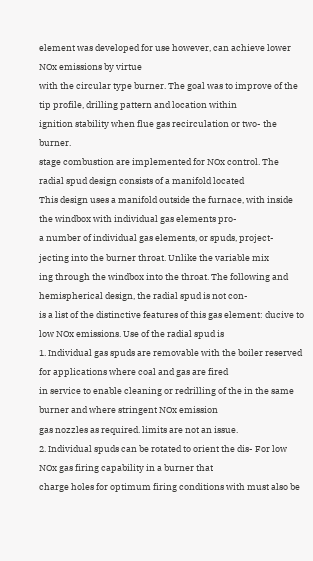element was developed for use however, can achieve lower NOx emissions by virtue
with the circular type burner. The goal was to improve of the tip profile, drilling pattern and location within
ignition stability when flue gas recirculation or two- the burner.
stage combustion are implemented for NOx control. The radial spud design consists of a manifold located
This design uses a manifold outside the furnace, with inside the windbox with individual gas elements pro-
a number of individual gas elements, or spuds, project- jecting into the burner throat. Unlike the variable mix
ing through the windbox into the throat. The following and hemispherical design, the radial spud is not con-
is a list of the distinctive features of this gas element: ducive to low NOx emissions. Use of the radial spud is
1. Individual gas spuds are removable with the boiler reserved for applications where coal and gas are fired
in service to enable cleaning or redrilling of the in the same burner and where stringent NOx emission
gas nozzles as required. limits are not an issue.
2. Individual spuds can be rotated to orient the dis- For low NOx gas firing capability in a burner that
charge holes for optimum firing conditions with must also be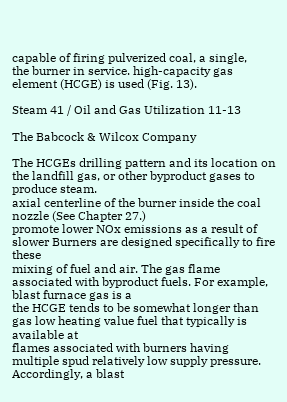capable of firing pulverized coal, a single,
the burner in service. high-capacity gas element (HCGE) is used (Fig. 13).

Steam 41 / Oil and Gas Utilization 11-13

The Babcock & Wilcox Company

The HCGEs drilling pattern and its location on the landfill gas, or other byproduct gases to produce steam.
axial centerline of the burner inside the coal nozzle (See Chapter 27.)
promote lower NOx emissions as a result of slower Burners are designed specifically to fire these
mixing of fuel and air. The gas flame associated with byproduct fuels. For example, blast furnace gas is a
the HCGE tends to be somewhat longer than gas low heating value fuel that typically is available at
flames associated with burners having multiple spud relatively low supply pressure. Accordingly, a blast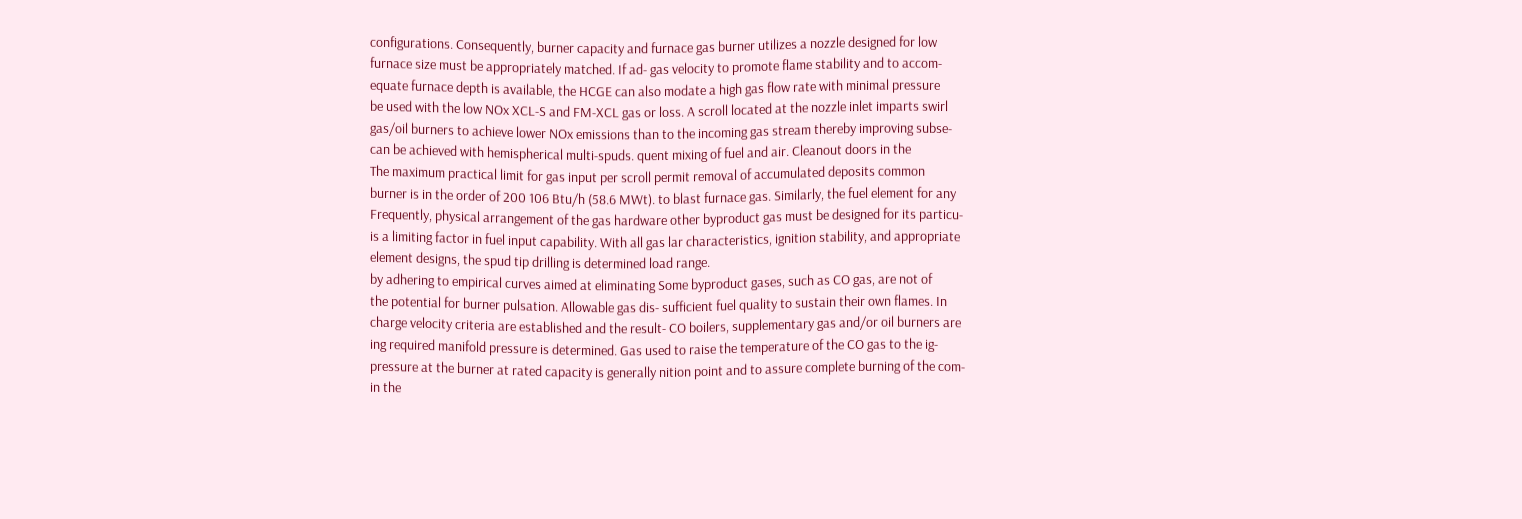configurations. Consequently, burner capacity and furnace gas burner utilizes a nozzle designed for low
furnace size must be appropriately matched. If ad- gas velocity to promote flame stability and to accom-
equate furnace depth is available, the HCGE can also modate a high gas flow rate with minimal pressure
be used with the low NOx XCL-S and FM-XCL gas or loss. A scroll located at the nozzle inlet imparts swirl
gas/oil burners to achieve lower NOx emissions than to the incoming gas stream thereby improving subse-
can be achieved with hemispherical multi-spuds. quent mixing of fuel and air. Cleanout doors in the
The maximum practical limit for gas input per scroll permit removal of accumulated deposits common
burner is in the order of 200 106 Btu/h (58.6 MWt). to blast furnace gas. Similarly, the fuel element for any
Frequently, physical arrangement of the gas hardware other byproduct gas must be designed for its particu-
is a limiting factor in fuel input capability. With all gas lar characteristics, ignition stability, and appropriate
element designs, the spud tip drilling is determined load range.
by adhering to empirical curves aimed at eliminating Some byproduct gases, such as CO gas, are not of
the potential for burner pulsation. Allowable gas dis- sufficient fuel quality to sustain their own flames. In
charge velocity criteria are established and the result- CO boilers, supplementary gas and/or oil burners are
ing required manifold pressure is determined. Gas used to raise the temperature of the CO gas to the ig-
pressure at the burner at rated capacity is generally nition point and to assure complete burning of the com-
in the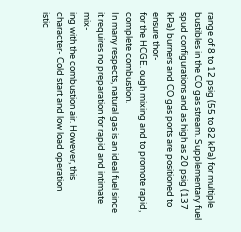range of 8 to 12 psig (55 to 82 kPa) for multiple bustibles in the CO gas stream. Supplementary fuel
spud configurations and as high as 20 psig (137 kPa) burners and CO gas ports are positioned to ensure thor-
for the HCGE. ough mixing and to promote rapid, complete combustion.
In many respects, natural gas is an ideal fuel since
it requires no preparation for rapid and intimate mix-
ing with the combustion air. However, this character- Cold start and low load operation
istic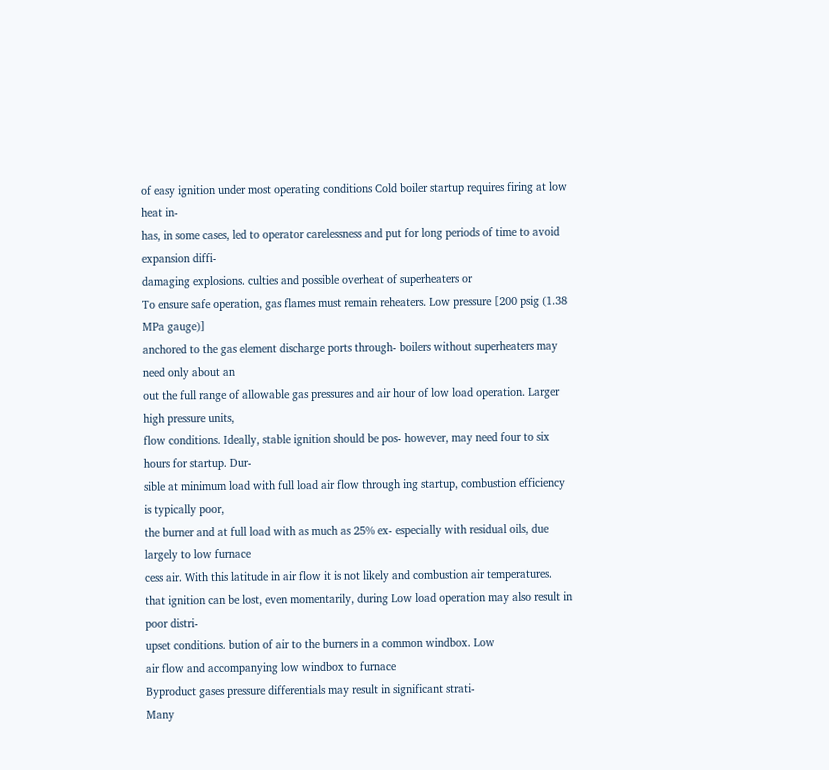of easy ignition under most operating conditions Cold boiler startup requires firing at low heat in-
has, in some cases, led to operator carelessness and put for long periods of time to avoid expansion diffi-
damaging explosions. culties and possible overheat of superheaters or
To ensure safe operation, gas flames must remain reheaters. Low pressure [200 psig (1.38 MPa gauge)]
anchored to the gas element discharge ports through- boilers without superheaters may need only about an
out the full range of allowable gas pressures and air hour of low load operation. Larger high pressure units,
flow conditions. Ideally, stable ignition should be pos- however, may need four to six hours for startup. Dur-
sible at minimum load with full load air flow through ing startup, combustion efficiency is typically poor,
the burner and at full load with as much as 25% ex- especially with residual oils, due largely to low furnace
cess air. With this latitude in air flow it is not likely and combustion air temperatures.
that ignition can be lost, even momentarily, during Low load operation may also result in poor distri-
upset conditions. bution of air to the burners in a common windbox. Low
air flow and accompanying low windbox to furnace
Byproduct gases pressure differentials may result in significant strati-
Many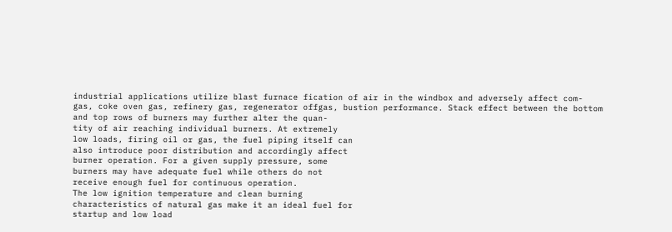industrial applications utilize blast furnace fication of air in the windbox and adversely affect com-
gas, coke oven gas, refinery gas, regenerator offgas, bustion performance. Stack effect between the bottom
and top rows of burners may further alter the quan-
tity of air reaching individual burners. At extremely
low loads, firing oil or gas, the fuel piping itself can
also introduce poor distribution and accordingly affect
burner operation. For a given supply pressure, some
burners may have adequate fuel while others do not
receive enough fuel for continuous operation.
The low ignition temperature and clean burning
characteristics of natural gas make it an ideal fuel for
startup and low load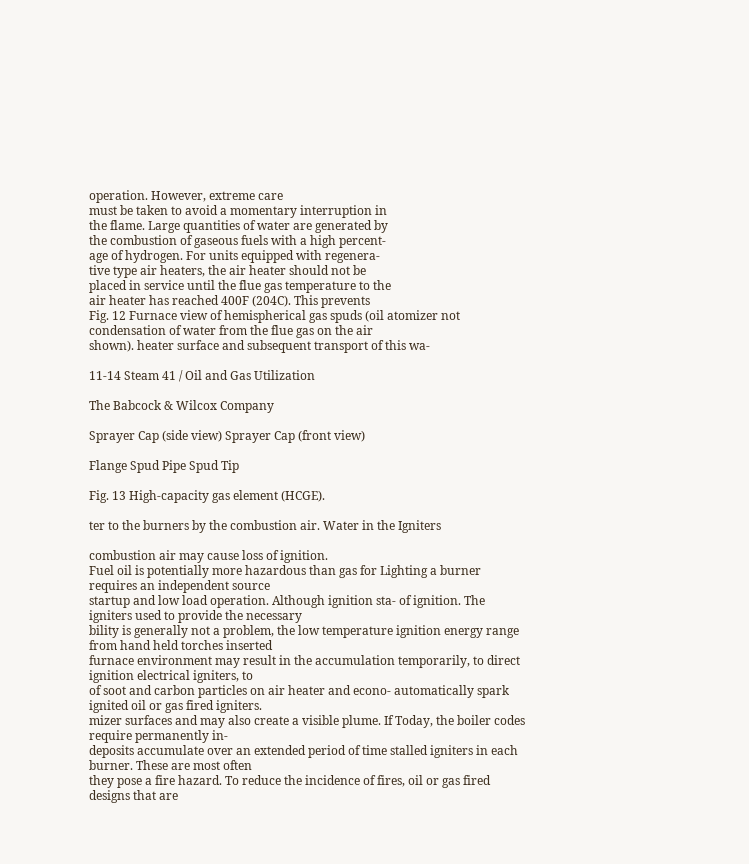operation. However, extreme care
must be taken to avoid a momentary interruption in
the flame. Large quantities of water are generated by
the combustion of gaseous fuels with a high percent-
age of hydrogen. For units equipped with regenera-
tive type air heaters, the air heater should not be
placed in service until the flue gas temperature to the
air heater has reached 400F (204C). This prevents
Fig. 12 Furnace view of hemispherical gas spuds (oil atomizer not condensation of water from the flue gas on the air
shown). heater surface and subsequent transport of this wa-

11-14 Steam 41 / Oil and Gas Utilization

The Babcock & Wilcox Company

Sprayer Cap (side view) Sprayer Cap (front view)

Flange Spud Pipe Spud Tip

Fig. 13 High-capacity gas element (HCGE).

ter to the burners by the combustion air. Water in the Igniters

combustion air may cause loss of ignition.
Fuel oil is potentially more hazardous than gas for Lighting a burner requires an independent source
startup and low load operation. Although ignition sta- of ignition. The igniters used to provide the necessary
bility is generally not a problem, the low temperature ignition energy range from hand held torches inserted
furnace environment may result in the accumulation temporarily, to direct ignition electrical igniters, to
of soot and carbon particles on air heater and econo- automatically spark ignited oil or gas fired igniters.
mizer surfaces and may also create a visible plume. If Today, the boiler codes require permanently in-
deposits accumulate over an extended period of time stalled igniters in each burner. These are most often
they pose a fire hazard. To reduce the incidence of fires, oil or gas fired designs that are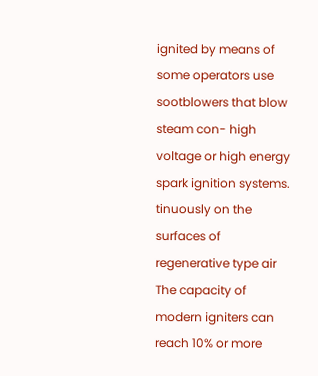ignited by means of
some operators use sootblowers that blow steam con- high voltage or high energy spark ignition systems.
tinuously on the surfaces of regenerative type air The capacity of modern igniters can reach 10% or more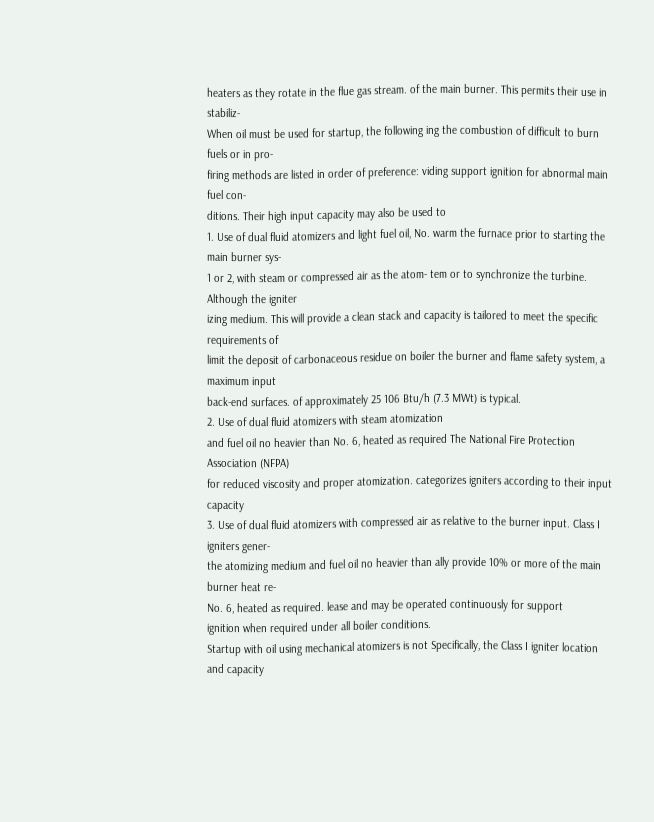heaters as they rotate in the flue gas stream. of the main burner. This permits their use in stabiliz-
When oil must be used for startup, the following ing the combustion of difficult to burn fuels or in pro-
firing methods are listed in order of preference: viding support ignition for abnormal main fuel con-
ditions. Their high input capacity may also be used to
1. Use of dual fluid atomizers and light fuel oil, No. warm the furnace prior to starting the main burner sys-
1 or 2, with steam or compressed air as the atom- tem or to synchronize the turbine. Although the igniter
izing medium. This will provide a clean stack and capacity is tailored to meet the specific requirements of
limit the deposit of carbonaceous residue on boiler the burner and flame safety system, a maximum input
back-end surfaces. of approximately 25 106 Btu/h (7.3 MWt) is typical.
2. Use of dual fluid atomizers with steam atomization
and fuel oil no heavier than No. 6, heated as required The National Fire Protection Association (NFPA)
for reduced viscosity and proper atomization. categorizes igniters according to their input capacity
3. Use of dual fluid atomizers with compressed air as relative to the burner input. Class I igniters gener-
the atomizing medium and fuel oil no heavier than ally provide 10% or more of the main burner heat re-
No. 6, heated as required. lease and may be operated continuously for support
ignition when required under all boiler conditions.
Startup with oil using mechanical atomizers is not Specifically, the Class I igniter location and capacity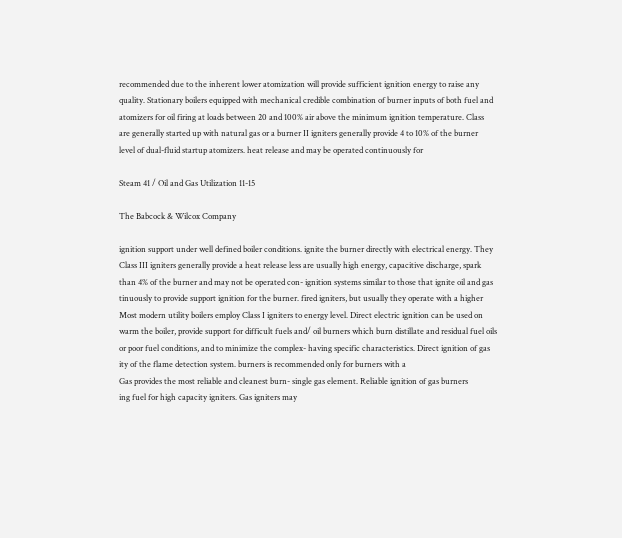recommended due to the inherent lower atomization will provide sufficient ignition energy to raise any
quality. Stationary boilers equipped with mechanical credible combination of burner inputs of both fuel and
atomizers for oil firing at loads between 20 and 100% air above the minimum ignition temperature. Class
are generally started up with natural gas or a burner II igniters generally provide 4 to 10% of the burner
level of dual-fluid startup atomizers. heat release and may be operated continuously for

Steam 41 / Oil and Gas Utilization 11-15

The Babcock & Wilcox Company

ignition support under well defined boiler conditions. ignite the burner directly with electrical energy. They
Class III igniters generally provide a heat release less are usually high energy, capacitive discharge, spark
than 4% of the burner and may not be operated con- ignition systems similar to those that ignite oil and gas
tinuously to provide support ignition for the burner. fired igniters, but usually they operate with a higher
Most modern utility boilers employ Class I igniters to energy level. Direct electric ignition can be used on
warm the boiler, provide support for difficult fuels and/ oil burners which burn distillate and residual fuel oils
or poor fuel conditions, and to minimize the complex- having specific characteristics. Direct ignition of gas
ity of the flame detection system. burners is recommended only for burners with a
Gas provides the most reliable and cleanest burn- single gas element. Reliable ignition of gas burners
ing fuel for high capacity igniters. Gas igniters may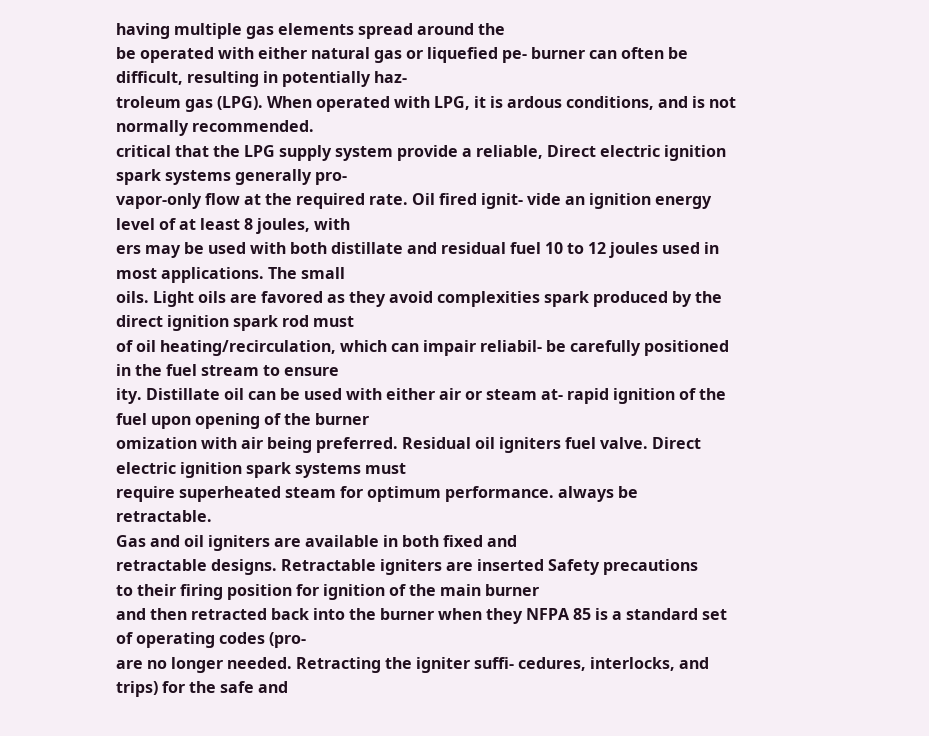having multiple gas elements spread around the
be operated with either natural gas or liquefied pe- burner can often be difficult, resulting in potentially haz-
troleum gas (LPG). When operated with LPG, it is ardous conditions, and is not normally recommended.
critical that the LPG supply system provide a reliable, Direct electric ignition spark systems generally pro-
vapor-only flow at the required rate. Oil fired ignit- vide an ignition energy level of at least 8 joules, with
ers may be used with both distillate and residual fuel 10 to 12 joules used in most applications. The small
oils. Light oils are favored as they avoid complexities spark produced by the direct ignition spark rod must
of oil heating/recirculation, which can impair reliabil- be carefully positioned in the fuel stream to ensure
ity. Distillate oil can be used with either air or steam at- rapid ignition of the fuel upon opening of the burner
omization with air being preferred. Residual oil igniters fuel valve. Direct electric ignition spark systems must
require superheated steam for optimum performance. always be retractable.
Gas and oil igniters are available in both fixed and
retractable designs. Retractable igniters are inserted Safety precautions
to their firing position for ignition of the main burner
and then retracted back into the burner when they NFPA 85 is a standard set of operating codes (pro-
are no longer needed. Retracting the igniter suffi- cedures, interlocks, and trips) for the safe and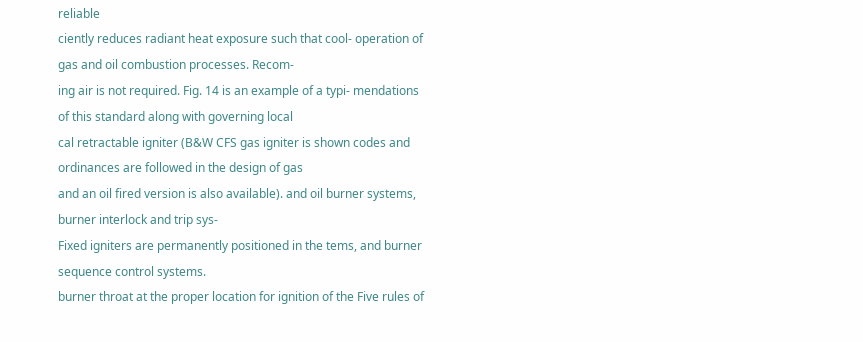reliable
ciently reduces radiant heat exposure such that cool- operation of gas and oil combustion processes. Recom-
ing air is not required. Fig. 14 is an example of a typi- mendations of this standard along with governing local
cal retractable igniter (B&W CFS gas igniter is shown codes and ordinances are followed in the design of gas
and an oil fired version is also available). and oil burner systems, burner interlock and trip sys-
Fixed igniters are permanently positioned in the tems, and burner sequence control systems.
burner throat at the proper location for ignition of the Five rules of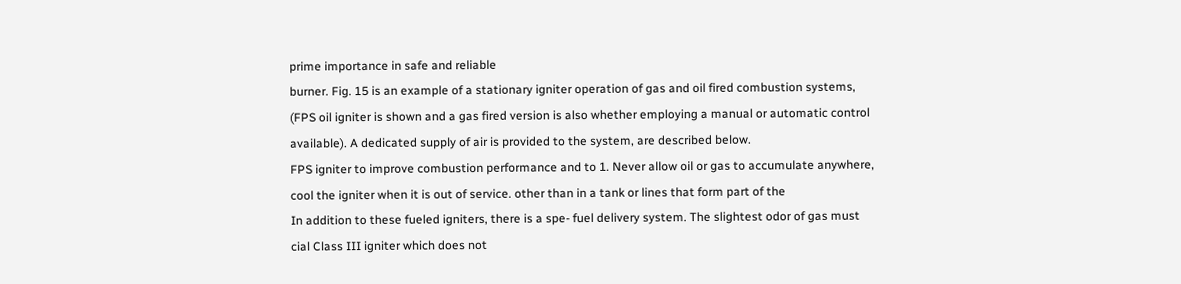prime importance in safe and reliable
burner. Fig. 15 is an example of a stationary igniter operation of gas and oil fired combustion systems,
(FPS oil igniter is shown and a gas fired version is also whether employing a manual or automatic control
available). A dedicated supply of air is provided to the system, are described below.
FPS igniter to improve combustion performance and to 1. Never allow oil or gas to accumulate anywhere,
cool the igniter when it is out of service. other than in a tank or lines that form part of the
In addition to these fueled igniters, there is a spe- fuel delivery system. The slightest odor of gas must
cial Class III igniter which does not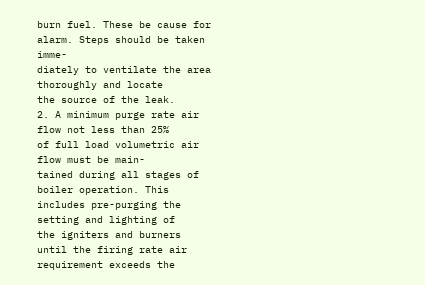burn fuel. These be cause for alarm. Steps should be taken imme-
diately to ventilate the area thoroughly and locate
the source of the leak.
2. A minimum purge rate air flow not less than 25%
of full load volumetric air flow must be main-
tained during all stages of boiler operation. This
includes pre-purging the setting and lighting of
the igniters and burners until the firing rate air
requirement exceeds the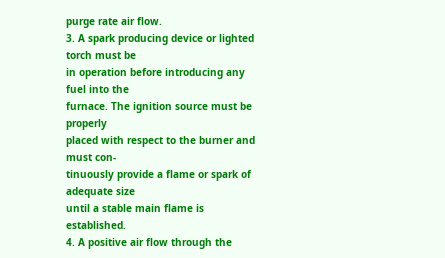purge rate air flow.
3. A spark producing device or lighted torch must be
in operation before introducing any fuel into the
furnace. The ignition source must be properly
placed with respect to the burner and must con-
tinuously provide a flame or spark of adequate size
until a stable main flame is established.
4. A positive air flow through the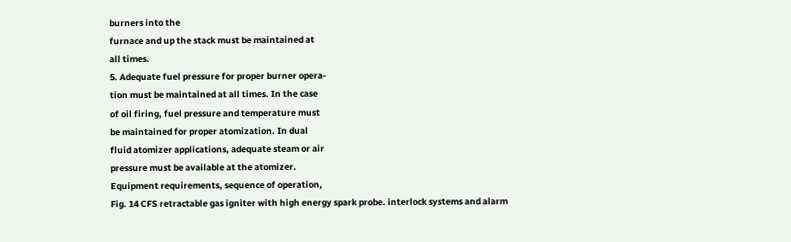burners into the
furnace and up the stack must be maintained at
all times.
5. Adequate fuel pressure for proper burner opera-
tion must be maintained at all times. In the case
of oil firing, fuel pressure and temperature must
be maintained for proper atomization. In dual
fluid atomizer applications, adequate steam or air
pressure must be available at the atomizer.
Equipment requirements, sequence of operation,
Fig. 14 CFS retractable gas igniter with high energy spark probe. interlock systems and alarm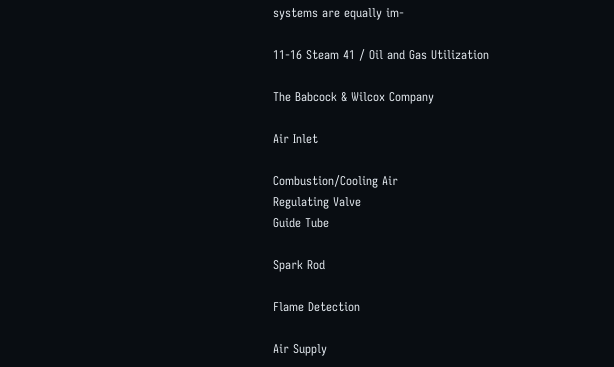systems are equally im-

11-16 Steam 41 / Oil and Gas Utilization

The Babcock & Wilcox Company

Air Inlet

Combustion/Cooling Air
Regulating Valve
Guide Tube

Spark Rod

Flame Detection

Air Supply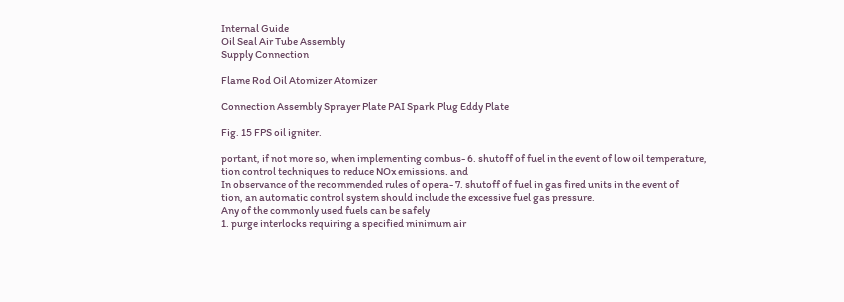Internal Guide
Oil Seal Air Tube Assembly
Supply Connection

Flame Rod Oil Atomizer Atomizer

Connection Assembly Sprayer Plate PAI Spark Plug Eddy Plate

Fig. 15 FPS oil igniter.

portant, if not more so, when implementing combus- 6. shutoff of fuel in the event of low oil temperature,
tion control techniques to reduce NOx emissions. and
In observance of the recommended rules of opera- 7. shutoff of fuel in gas fired units in the event of
tion, an automatic control system should include the excessive fuel gas pressure.
Any of the commonly used fuels can be safely
1. purge interlocks requiring a specified minimum air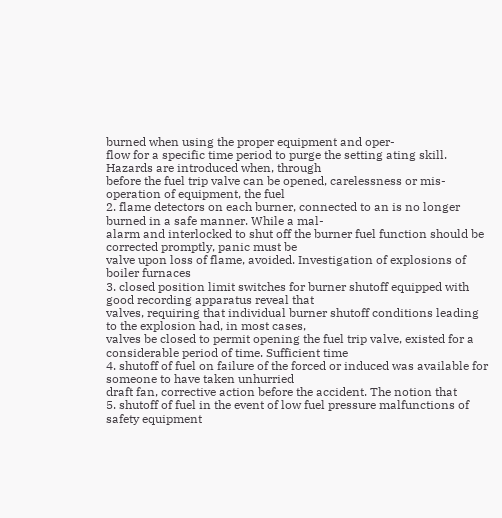burned when using the proper equipment and oper-
flow for a specific time period to purge the setting ating skill. Hazards are introduced when, through
before the fuel trip valve can be opened, carelessness or mis-operation of equipment, the fuel
2. flame detectors on each burner, connected to an is no longer burned in a safe manner. While a mal-
alarm and interlocked to shut off the burner fuel function should be corrected promptly, panic must be
valve upon loss of flame, avoided. Investigation of explosions of boiler furnaces
3. closed position limit switches for burner shutoff equipped with good recording apparatus reveal that
valves, requiring that individual burner shutoff conditions leading to the explosion had, in most cases,
valves be closed to permit opening the fuel trip valve, existed for a considerable period of time. Sufficient time
4. shutoff of fuel on failure of the forced or induced was available for someone to have taken unhurried
draft fan, corrective action before the accident. The notion that
5. shutoff of fuel in the event of low fuel pressure malfunctions of safety equipment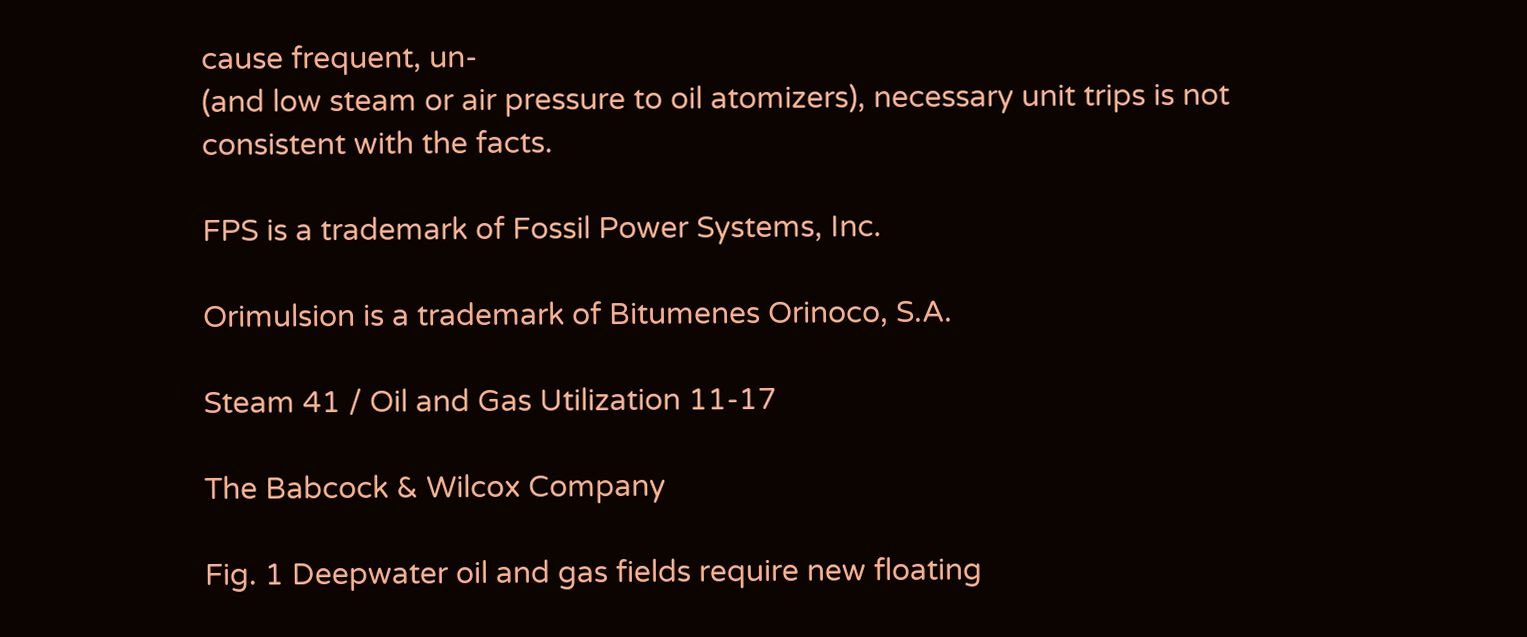cause frequent, un-
(and low steam or air pressure to oil atomizers), necessary unit trips is not consistent with the facts.

FPS is a trademark of Fossil Power Systems, Inc.

Orimulsion is a trademark of Bitumenes Orinoco, S.A.

Steam 41 / Oil and Gas Utilization 11-17

The Babcock & Wilcox Company

Fig. 1 Deepwater oil and gas fields require new floating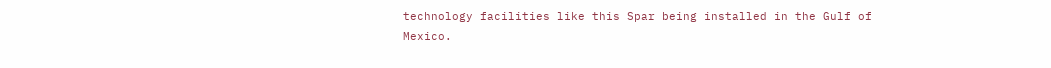technology facilities like this Spar being installed in the Gulf of Mexico.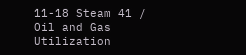11-18 Steam 41 / Oil and Gas Utilization